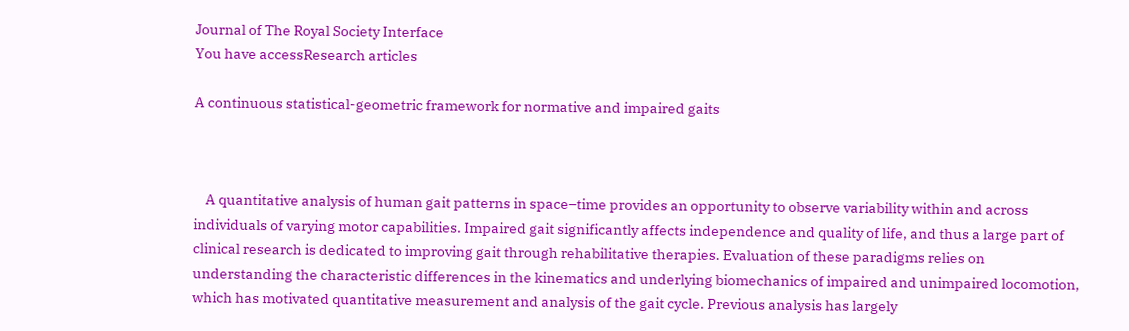Journal of The Royal Society Interface
You have accessResearch articles

A continuous statistical-geometric framework for normative and impaired gaits



    A quantitative analysis of human gait patterns in space–time provides an opportunity to observe variability within and across individuals of varying motor capabilities. Impaired gait significantly affects independence and quality of life, and thus a large part of clinical research is dedicated to improving gait through rehabilitative therapies. Evaluation of these paradigms relies on understanding the characteristic differences in the kinematics and underlying biomechanics of impaired and unimpaired locomotion, which has motivated quantitative measurement and analysis of the gait cycle. Previous analysis has largely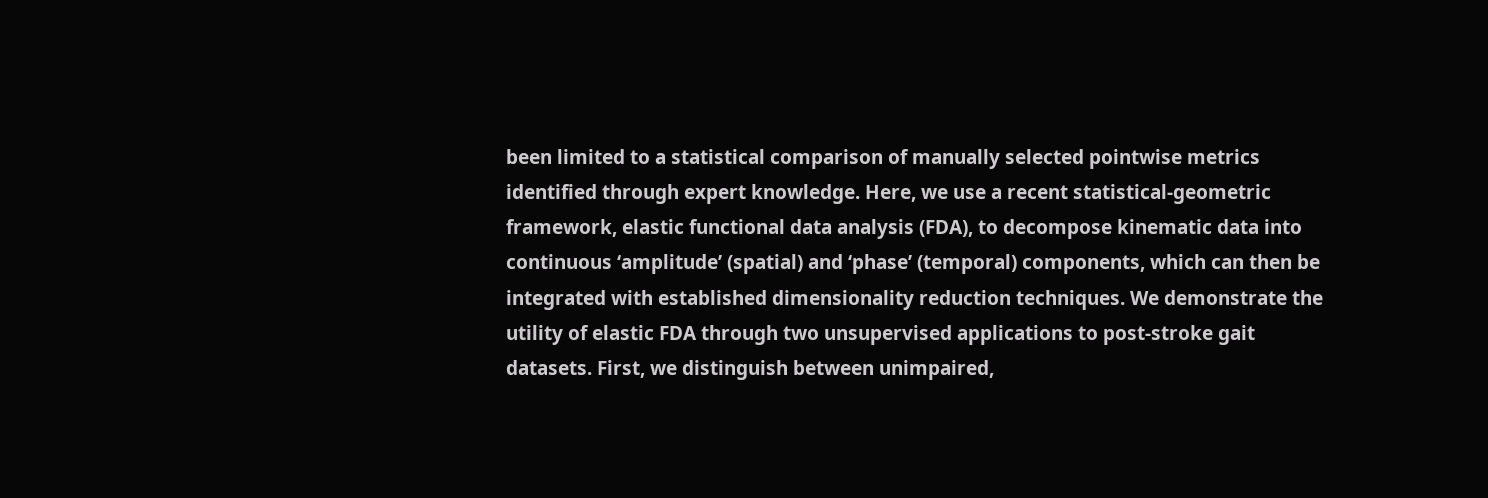been limited to a statistical comparison of manually selected pointwise metrics identified through expert knowledge. Here, we use a recent statistical-geometric framework, elastic functional data analysis (FDA), to decompose kinematic data into continuous ‘amplitude’ (spatial) and ‘phase’ (temporal) components, which can then be integrated with established dimensionality reduction techniques. We demonstrate the utility of elastic FDA through two unsupervised applications to post-stroke gait datasets. First, we distinguish between unimpaired,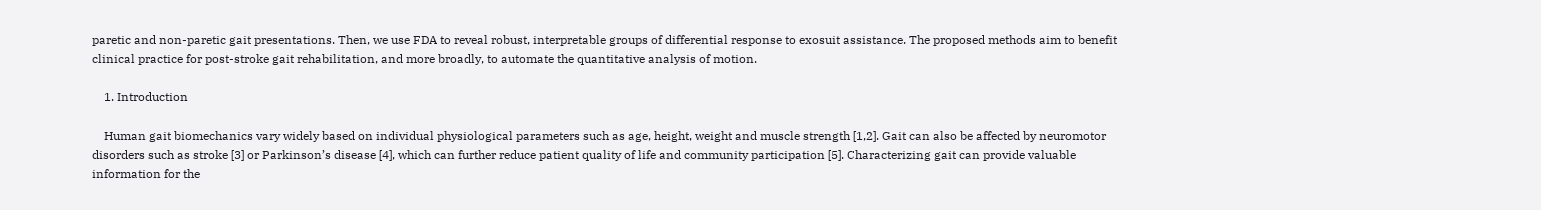paretic and non-paretic gait presentations. Then, we use FDA to reveal robust, interpretable groups of differential response to exosuit assistance. The proposed methods aim to benefit clinical practice for post-stroke gait rehabilitation, and more broadly, to automate the quantitative analysis of motion.

    1. Introduction

    Human gait biomechanics vary widely based on individual physiological parameters such as age, height, weight and muscle strength [1,2]. Gait can also be affected by neuromotor disorders such as stroke [3] or Parkinson’s disease [4], which can further reduce patient quality of life and community participation [5]. Characterizing gait can provide valuable information for the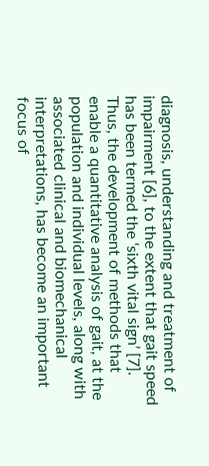diagnosis, understanding and treatment of impairment [6], to the extent that gait speed has been termed the ‘sixth vital sign’ [7]. Thus, the development of methods that enable a quantitative analysis of gait, at the population and individual levels, along with associated clinical and biomechanical interpretations, has become an important focus of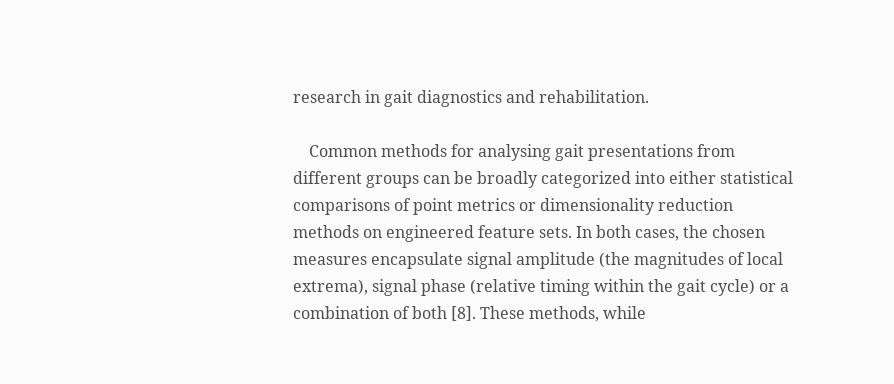research in gait diagnostics and rehabilitation.

    Common methods for analysing gait presentations from different groups can be broadly categorized into either statistical comparisons of point metrics or dimensionality reduction methods on engineered feature sets. In both cases, the chosen measures encapsulate signal amplitude (the magnitudes of local extrema), signal phase (relative timing within the gait cycle) or a combination of both [8]. These methods, while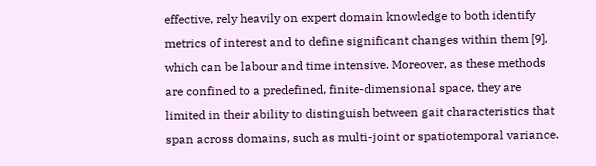effective, rely heavily on expert domain knowledge to both identify metrics of interest and to define significant changes within them [9], which can be labour and time intensive. Moreover, as these methods are confined to a predefined, finite-dimensional space, they are limited in their ability to distinguish between gait characteristics that span across domains, such as multi-joint or spatiotemporal variance.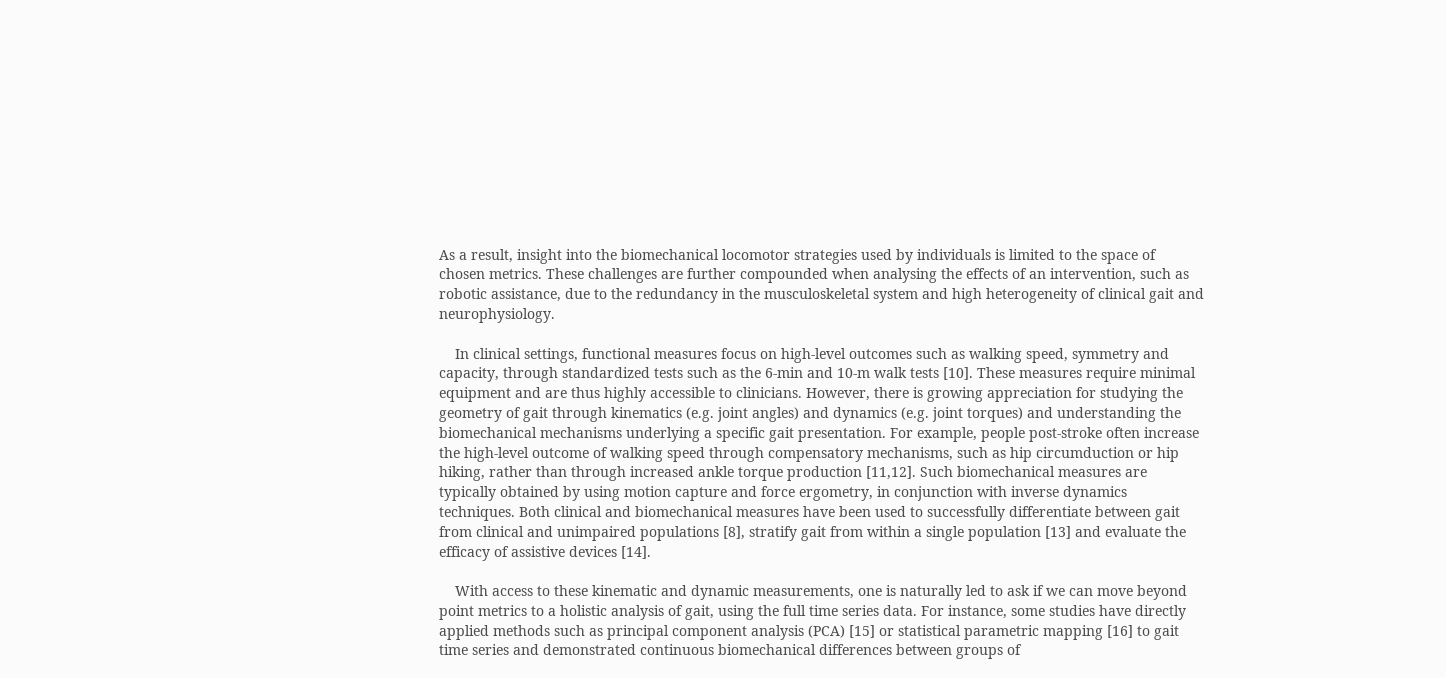As a result, insight into the biomechanical locomotor strategies used by individuals is limited to the space of chosen metrics. These challenges are further compounded when analysing the effects of an intervention, such as robotic assistance, due to the redundancy in the musculoskeletal system and high heterogeneity of clinical gait and neurophysiology.

    In clinical settings, functional measures focus on high-level outcomes such as walking speed, symmetry and capacity, through standardized tests such as the 6-min and 10-m walk tests [10]. These measures require minimal equipment and are thus highly accessible to clinicians. However, there is growing appreciation for studying the geometry of gait through kinematics (e.g. joint angles) and dynamics (e.g. joint torques) and understanding the biomechanical mechanisms underlying a specific gait presentation. For example, people post-stroke often increase the high-level outcome of walking speed through compensatory mechanisms, such as hip circumduction or hip hiking, rather than through increased ankle torque production [11,12]. Such biomechanical measures are typically obtained by using motion capture and force ergometry, in conjunction with inverse dynamics techniques. Both clinical and biomechanical measures have been used to successfully differentiate between gait from clinical and unimpaired populations [8], stratify gait from within a single population [13] and evaluate the efficacy of assistive devices [14].

    With access to these kinematic and dynamic measurements, one is naturally led to ask if we can move beyond point metrics to a holistic analysis of gait, using the full time series data. For instance, some studies have directly applied methods such as principal component analysis (PCA) [15] or statistical parametric mapping [16] to gait time series and demonstrated continuous biomechanical differences between groups of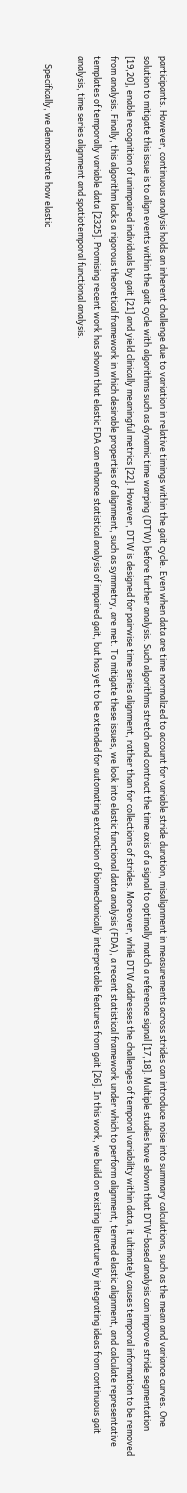participants. However, continuous analysis holds an inherent challenge due to variation in relative timings within the gait cycle. Even when data are time normalized to account for variable stride duration, misalignment in measurements across strides can introduce noise into summary calculations, such as the mean and variance curves. One solution to mitigate this issue is to align events within the gait cycle with algorithms such as dynamic time warping (DTW) before further analysis. Such algorithms stretch and contract the time axis of a signal to optimally match a reference signal [17,18]. Multiple studies have shown that DTW-based analysis can improve stride segmentation [19,20], enable recognition of unimpaired individuals by gait [21] and yield clinically meaningful metrics [22]. However, DTW is designed for pairwise time series alignment, rather than for collections of strides. Moreover, while DTW addresses the challenges of temporal variability within data, it ultimately causes temporal information to be removed from analysis. Finally, this algorithm lacks a rigorous theoretical framework in which desirable properties of alignment, such as symmetry, are met. To mitigate these issues, we look into elastic functional data analysis (FDA), a recent statistical framework under which to perform alignment, termed elastic alignment, and calculate representative templates of temporally variable data [2325]. Promising recent work has shown that elastic FDA can enhance statistical analysis of impaired gait, but has yet to be extended for automating extraction of biomechanically interpretable features from gait [26]. In this work, we build on existing literature by integrating ideas from continuous gait analysis, time series alignment and spatiotemporal functional analysis.

    Specifically, we demonstrate how elastic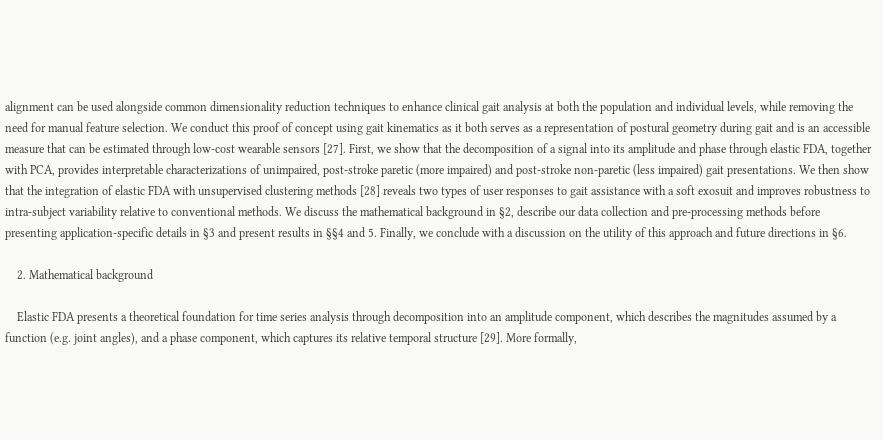alignment can be used alongside common dimensionality reduction techniques to enhance clinical gait analysis at both the population and individual levels, while removing the need for manual feature selection. We conduct this proof of concept using gait kinematics as it both serves as a representation of postural geometry during gait and is an accessible measure that can be estimated through low-cost wearable sensors [27]. First, we show that the decomposition of a signal into its amplitude and phase through elastic FDA, together with PCA, provides interpretable characterizations of unimpaired, post-stroke paretic (more impaired) and post-stroke non-paretic (less impaired) gait presentations. We then show that the integration of elastic FDA with unsupervised clustering methods [28] reveals two types of user responses to gait assistance with a soft exosuit and improves robustness to intra-subject variability relative to conventional methods. We discuss the mathematical background in §2, describe our data collection and pre-processing methods before presenting application-specific details in §3 and present results in §§4 and 5. Finally, we conclude with a discussion on the utility of this approach and future directions in §6.

    2. Mathematical background

    Elastic FDA presents a theoretical foundation for time series analysis through decomposition into an amplitude component, which describes the magnitudes assumed by a function (e.g. joint angles), and a phase component, which captures its relative temporal structure [29]. More formally,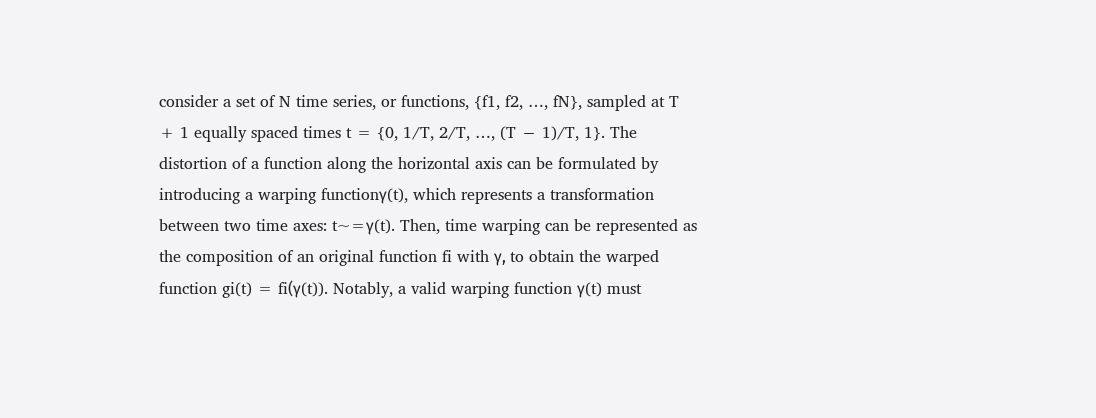consider a set of N time series, or functions, {f1, f2, …, fN}, sampled at T + 1 equally spaced times t = {0, 1/T, 2/T, …, (T − 1)/T, 1}. The distortion of a function along the horizontal axis can be formulated by introducing a warping functionγ(t), which represents a transformation between two time axes: t~=γ(t). Then, time warping can be represented as the composition of an original function fi with γ, to obtain the warped function gi(t) = fi(γ(t)). Notably, a valid warping function γ(t) must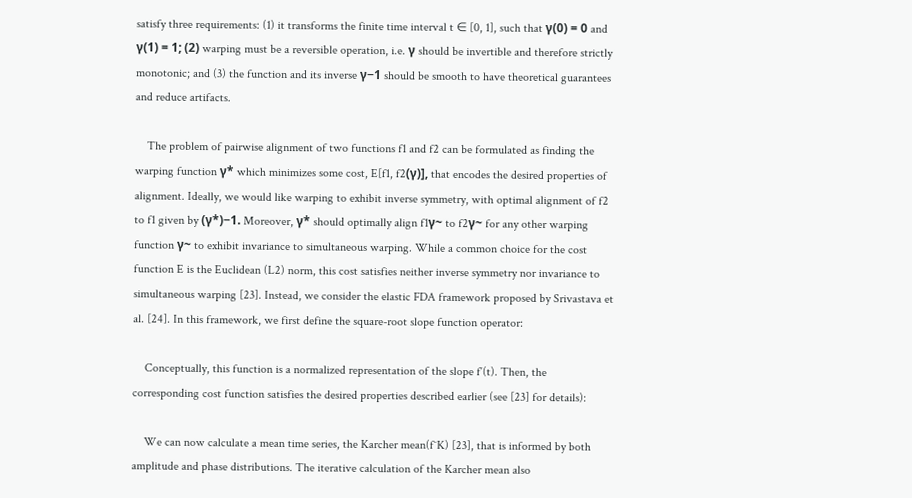satisfy three requirements: (1) it transforms the finite time interval t ∈ [0, 1], such that γ(0) = 0 and γ(1) = 1; (2) warping must be a reversible operation, i.e. γ should be invertible and therefore strictly monotonic; and (3) the function and its inverse γ−1 should be smooth to have theoretical guarantees and reduce artifacts.

    The problem of pairwise alignment of two functions f1 and f2 can be formulated as finding the warping function γ* which minimizes some cost, E[f1, f2(γ)], that encodes the desired properties of alignment. Ideally, we would like warping to exhibit inverse symmetry, with optimal alignment of f2 to f1 given by (γ*)−1. Moreover, γ* should optimally align f1γ~ to f2γ~ for any other warping function γ~ to exhibit invariance to simultaneous warping. While a common choice for the cost function E is the Euclidean (L2) norm, this cost satisfies neither inverse symmetry nor invariance to simultaneous warping [23]. Instead, we consider the elastic FDA framework proposed by Srivastava et al. [24]. In this framework, we first define the square-root slope function operator:

    Conceptually, this function is a normalized representation of the slope f′(t). Then, the corresponding cost function satisfies the desired properties described earlier (see [23] for details):

    We can now calculate a mean time series, the Karcher mean(f¯K) [23], that is informed by both amplitude and phase distributions. The iterative calculation of the Karcher mean also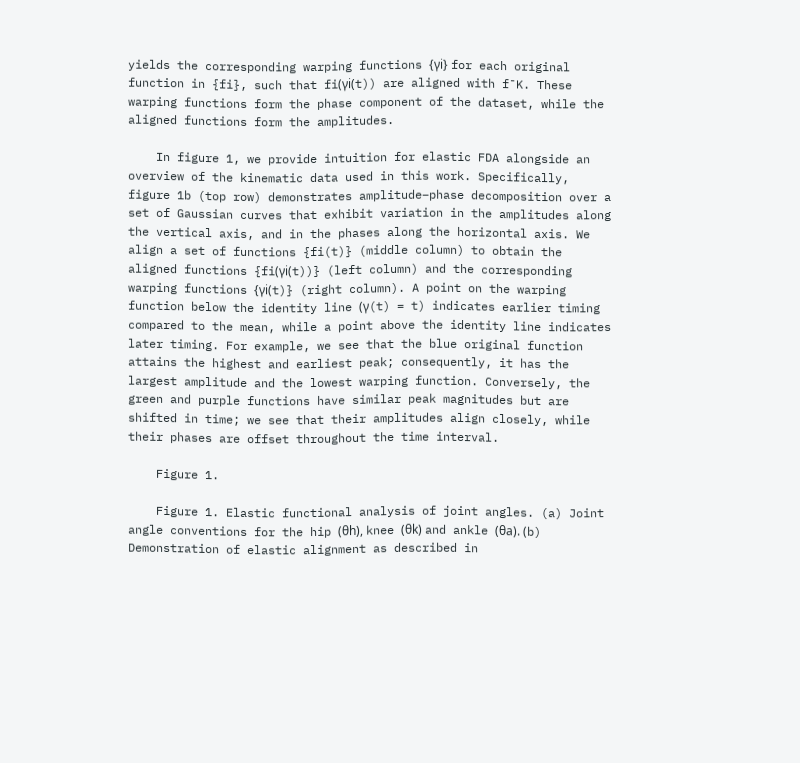yields the corresponding warping functions {γi} for each original function in {fi}, such that fi(γi(t)) are aligned with f¯K. These warping functions form the phase component of the dataset, while the aligned functions form the amplitudes.

    In figure 1, we provide intuition for elastic FDA alongside an overview of the kinematic data used in this work. Specifically, figure 1b (top row) demonstrates amplitude–phase decomposition over a set of Gaussian curves that exhibit variation in the amplitudes along the vertical axis, and in the phases along the horizontal axis. We align a set of functions {fi(t)} (middle column) to obtain the aligned functions {fi(γi(t))} (left column) and the corresponding warping functions {γi(t)} (right column). A point on the warping function below the identity line (γ(t) = t) indicates earlier timing compared to the mean, while a point above the identity line indicates later timing. For example, we see that the blue original function attains the highest and earliest peak; consequently, it has the largest amplitude and the lowest warping function. Conversely, the green and purple functions have similar peak magnitudes but are shifted in time; we see that their amplitudes align closely, while their phases are offset throughout the time interval.

    Figure 1.

    Figure 1. Elastic functional analysis of joint angles. (a) Joint angle conventions for the hip (θh), knee (θk) and ankle (θa). (b) Demonstration of elastic alignment as described in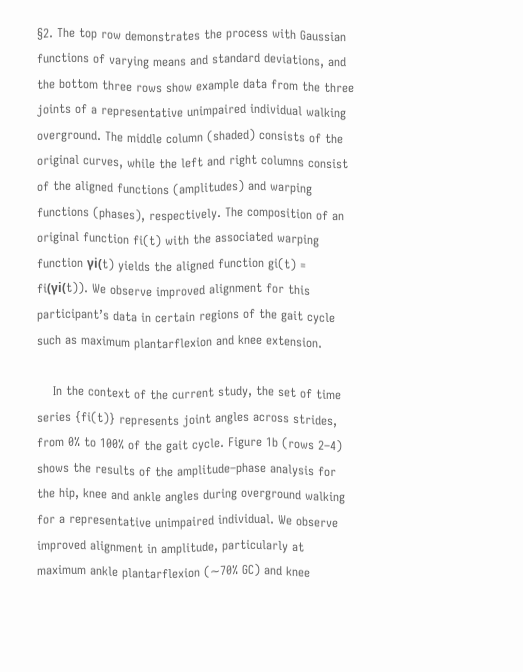§2. The top row demonstrates the process with Gaussian functions of varying means and standard deviations, and the bottom three rows show example data from the three joints of a representative unimpaired individual walking overground. The middle column (shaded) consists of the original curves, while the left and right columns consist of the aligned functions (amplitudes) and warping functions (phases), respectively. The composition of an original function fi(t) with the associated warping function γi(t) yields the aligned function gi(t) = fi(γi(t)). We observe improved alignment for this participant’s data in certain regions of the gait cycle such as maximum plantarflexion and knee extension.

    In the context of the current study, the set of time series {fi(t)} represents joint angles across strides, from 0% to 100% of the gait cycle. Figure 1b (rows 2–4) shows the results of the amplitude–phase analysis for the hip, knee and ankle angles during overground walking for a representative unimpaired individual. We observe improved alignment in amplitude, particularly at maximum ankle plantarflexion (∼70% GC) and knee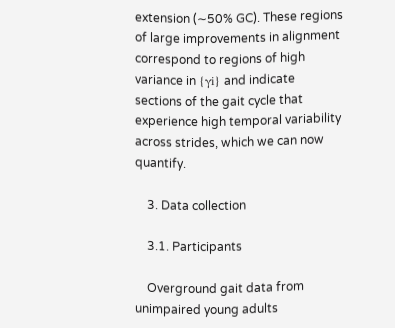extension (∼50% GC). These regions of large improvements in alignment correspond to regions of high variance in {γi} and indicate sections of the gait cycle that experience high temporal variability across strides, which we can now quantify.

    3. Data collection

    3.1. Participants

    Overground gait data from unimpaired young adults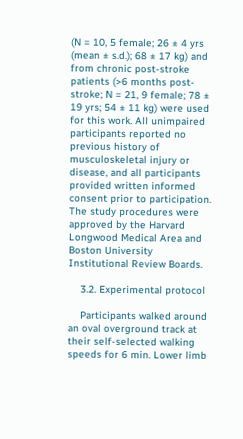(N = 10, 5 female; 26 ± 4 yrs (mean ± s.d.); 68 ± 17 kg) and from chronic post-stroke patients (>6 months post-stroke; N = 21, 9 female; 78 ± 19 yrs; 54 ± 11 kg) were used for this work. All unimpaired participants reported no previous history of musculoskeletal injury or disease, and all participants provided written informed consent prior to participation. The study procedures were approved by the Harvard Longwood Medical Area and Boston University Institutional Review Boards.

    3.2. Experimental protocol

    Participants walked around an oval overground track at their self-selected walking speeds for 6 min. Lower limb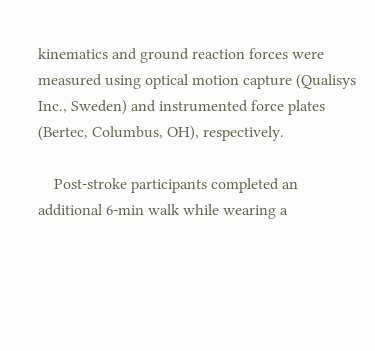kinematics and ground reaction forces were measured using optical motion capture (Qualisys Inc., Sweden) and instrumented force plates (Bertec, Columbus, OH), respectively.

    Post-stroke participants completed an additional 6-min walk while wearing a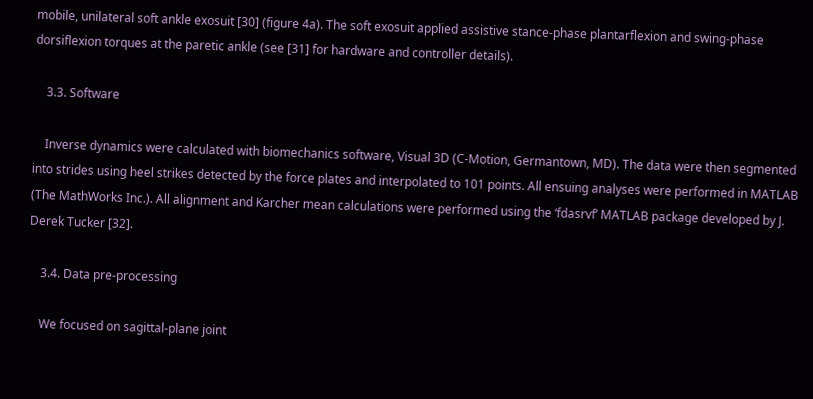mobile, unilateral soft ankle exosuit [30] (figure 4a). The soft exosuit applied assistive stance-phase plantarflexion and swing-phase dorsiflexion torques at the paretic ankle (see [31] for hardware and controller details).

    3.3. Software

    Inverse dynamics were calculated with biomechanics software, Visual 3D (C-Motion, Germantown, MD). The data were then segmented into strides using heel strikes detected by the force plates and interpolated to 101 points. All ensuing analyses were performed in MATLAB (The MathWorks Inc.). All alignment and Karcher mean calculations were performed using the ‘fdasrvf’ MATLAB package developed by J. Derek Tucker [32].

    3.4. Data pre-processing

    We focused on sagittal-plane joint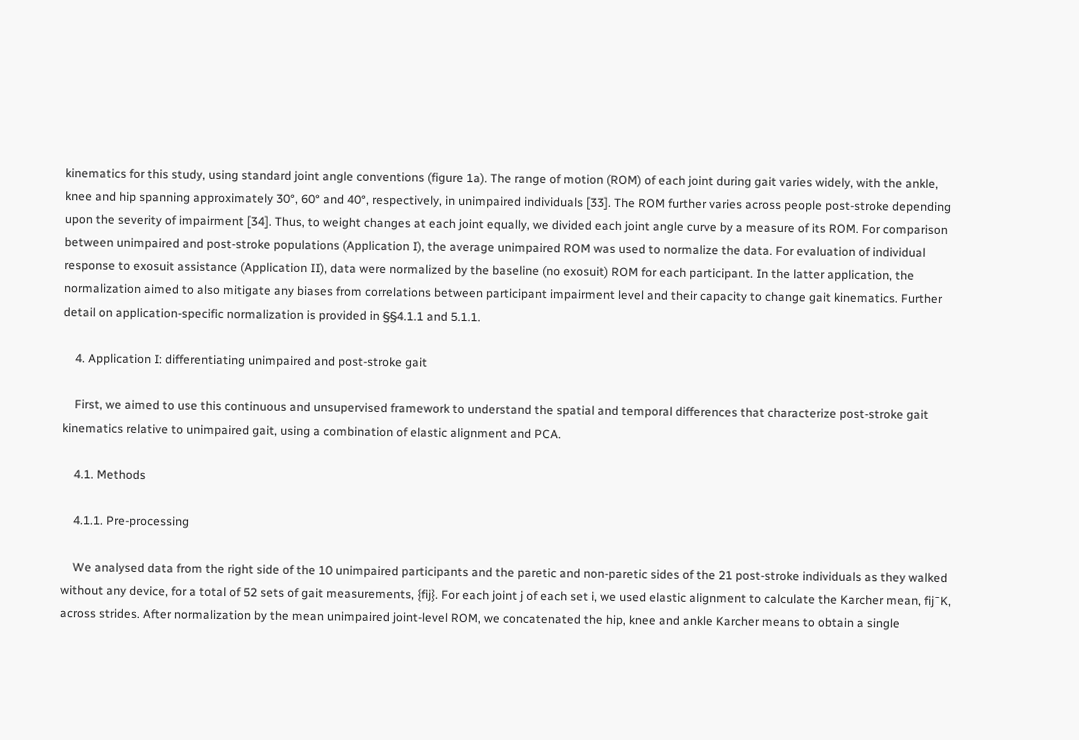kinematics for this study, using standard joint angle conventions (figure 1a). The range of motion (ROM) of each joint during gait varies widely, with the ankle, knee and hip spanning approximately 30°, 60° and 40°, respectively, in unimpaired individuals [33]. The ROM further varies across people post-stroke depending upon the severity of impairment [34]. Thus, to weight changes at each joint equally, we divided each joint angle curve by a measure of its ROM. For comparison between unimpaired and post-stroke populations (Application I), the average unimpaired ROM was used to normalize the data. For evaluation of individual response to exosuit assistance (Application II), data were normalized by the baseline (no exosuit) ROM for each participant. In the latter application, the normalization aimed to also mitigate any biases from correlations between participant impairment level and their capacity to change gait kinematics. Further detail on application-specific normalization is provided in §§4.1.1 and 5.1.1.

    4. Application I: differentiating unimpaired and post-stroke gait

    First, we aimed to use this continuous and unsupervised framework to understand the spatial and temporal differences that characterize post-stroke gait kinematics relative to unimpaired gait, using a combination of elastic alignment and PCA.

    4.1. Methods

    4.1.1. Pre-processing

    We analysed data from the right side of the 10 unimpaired participants and the paretic and non-paretic sides of the 21 post-stroke individuals as they walked without any device, for a total of 52 sets of gait measurements, {fij}. For each joint j of each set i, we used elastic alignment to calculate the Karcher mean, fij¯K, across strides. After normalization by the mean unimpaired joint-level ROM, we concatenated the hip, knee and ankle Karcher means to obtain a single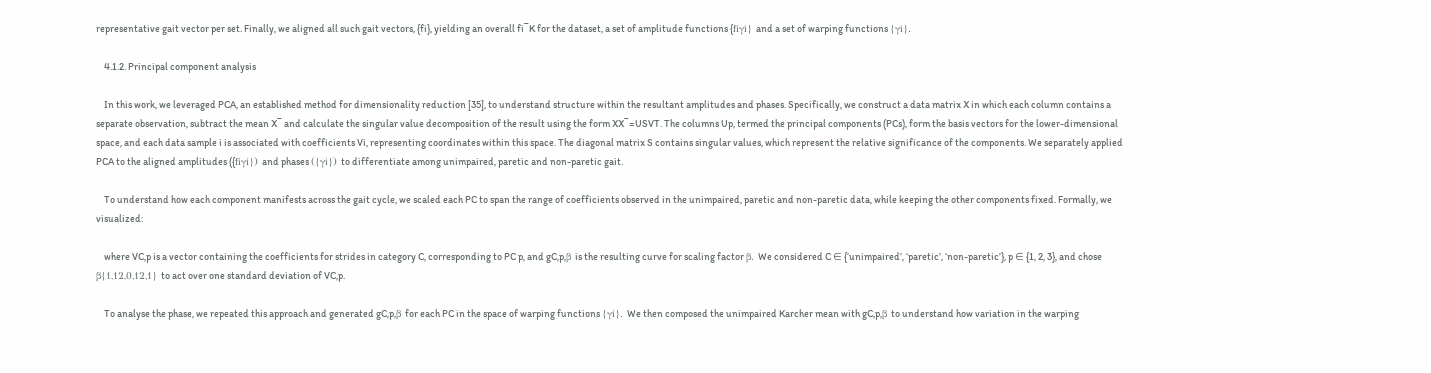representative gait vector per set. Finally, we aligned all such gait vectors, {fi}, yielding an overall fi¯K for the dataset, a set of amplitude functions {fiγi} and a set of warping functions {γi}.

    4.1.2. Principal component analysis

    In this work, we leveraged PCA, an established method for dimensionality reduction [35], to understand structure within the resultant amplitudes and phases. Specifically, we construct a data matrix X in which each column contains a separate observation, subtract the mean X¯ and calculate the singular value decomposition of the result using the form XX¯=USVT. The columns Up, termed the principal components (PCs), form the basis vectors for the lower-dimensional space, and each data sample i is associated with coefficients Vi, representing coordinates within this space. The diagonal matrix S contains singular values, which represent the relative significance of the components. We separately applied PCA to the aligned amplitudes ({fiγi}) and phases ({γi}) to differentiate among unimpaired, paretic and non-paretic gait.

    To understand how each component manifests across the gait cycle, we scaled each PC to span the range of coefficients observed in the unimpaired, paretic and non-paretic data, while keeping the other components fixed. Formally, we visualized:

    where VC,p is a vector containing the coefficients for strides in category C, corresponding to PC p, and gC,p,β is the resulting curve for scaling factor β. We considered C ∈ {‘unimpaired’, ‘paretic’, ‘non-paretic’}, p ∈ {1, 2, 3}, and chose β{1,12,0,12,1} to act over one standard deviation of VC,p.

    To analyse the phase, we repeated this approach and generated gC,p,β for each PC in the space of warping functions {γi}. We then composed the unimpaired Karcher mean with gC,p,β to understand how variation in the warping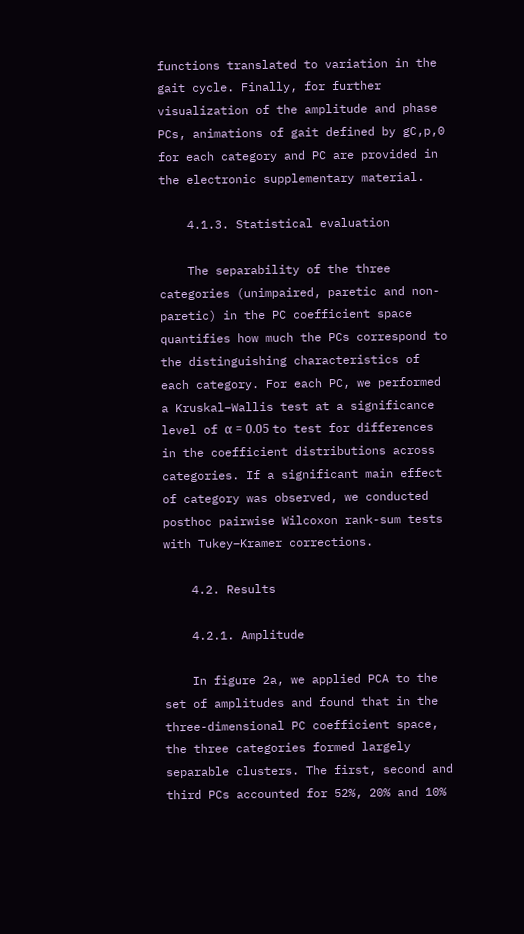functions translated to variation in the gait cycle. Finally, for further visualization of the amplitude and phase PCs, animations of gait defined by gC,p,0 for each category and PC are provided in the electronic supplementary material.

    4.1.3. Statistical evaluation

    The separability of the three categories (unimpaired, paretic and non-paretic) in the PC coefficient space quantifies how much the PCs correspond to the distinguishing characteristics of each category. For each PC, we performed a Kruskal–Wallis test at a significance level of α = 0.05 to test for differences in the coefficient distributions across categories. If a significant main effect of category was observed, we conducted posthoc pairwise Wilcoxon rank-sum tests with Tukey–Kramer corrections.

    4.2. Results

    4.2.1. Amplitude

    In figure 2a, we applied PCA to the set of amplitudes and found that in the three-dimensional PC coefficient space, the three categories formed largely separable clusters. The first, second and third PCs accounted for 52%, 20% and 10%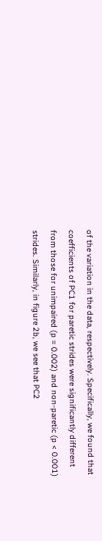of the variation in the data, respectively. Specifically, we found that coefficients of PC1 for paretic strides were significantly different from those for unimpaired (p = 0.002) and non-paretic (p < 0.001) strides. Similarly, in figure 2b, we see that PC2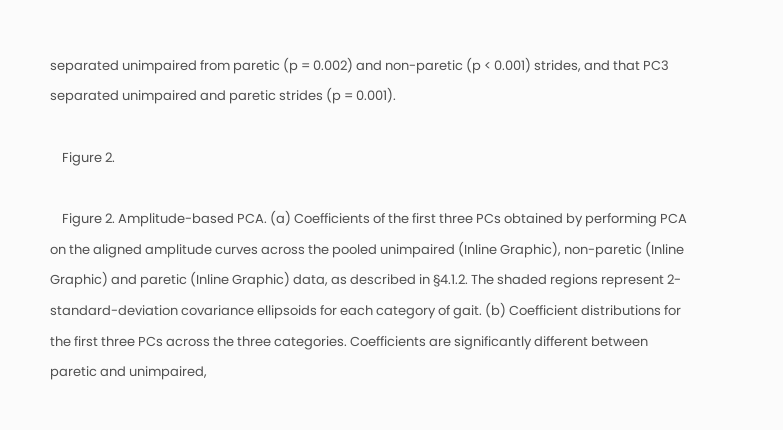separated unimpaired from paretic (p = 0.002) and non-paretic (p < 0.001) strides, and that PC3 separated unimpaired and paretic strides (p = 0.001).

    Figure 2.

    Figure 2. Amplitude-based PCA. (a) Coefficients of the first three PCs obtained by performing PCA on the aligned amplitude curves across the pooled unimpaired (Inline Graphic), non-paretic (Inline Graphic) and paretic (Inline Graphic) data, as described in §4.1.2. The shaded regions represent 2-standard-deviation covariance ellipsoids for each category of gait. (b) Coefficient distributions for the first three PCs across the three categories. Coefficients are significantly different between paretic and unimpaired,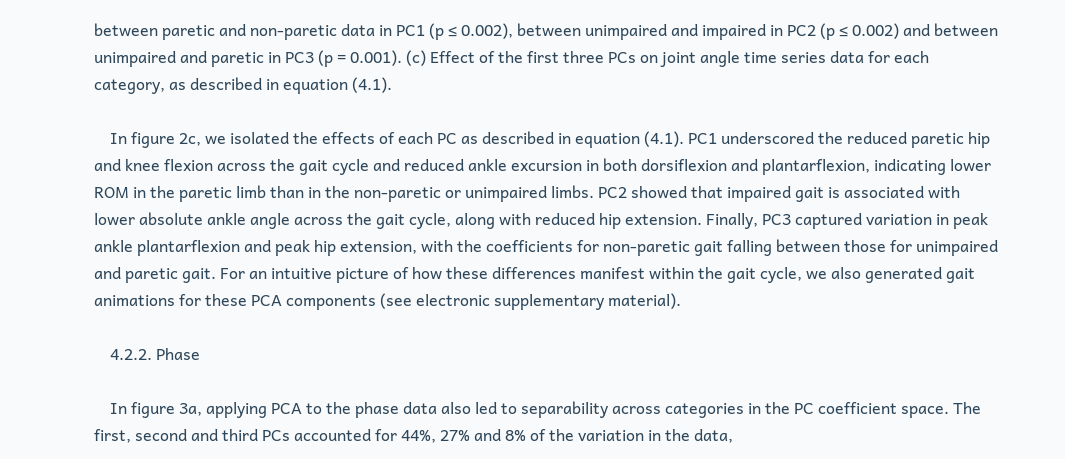between paretic and non-paretic data in PC1 (p ≤ 0.002), between unimpaired and impaired in PC2 (p ≤ 0.002) and between unimpaired and paretic in PC3 (p = 0.001). (c) Effect of the first three PCs on joint angle time series data for each category, as described in equation (4.1).

    In figure 2c, we isolated the effects of each PC as described in equation (4.1). PC1 underscored the reduced paretic hip and knee flexion across the gait cycle and reduced ankle excursion in both dorsiflexion and plantarflexion, indicating lower ROM in the paretic limb than in the non-paretic or unimpaired limbs. PC2 showed that impaired gait is associated with lower absolute ankle angle across the gait cycle, along with reduced hip extension. Finally, PC3 captured variation in peak ankle plantarflexion and peak hip extension, with the coefficients for non-paretic gait falling between those for unimpaired and paretic gait. For an intuitive picture of how these differences manifest within the gait cycle, we also generated gait animations for these PCA components (see electronic supplementary material).

    4.2.2. Phase

    In figure 3a, applying PCA to the phase data also led to separability across categories in the PC coefficient space. The first, second and third PCs accounted for 44%, 27% and 8% of the variation in the data,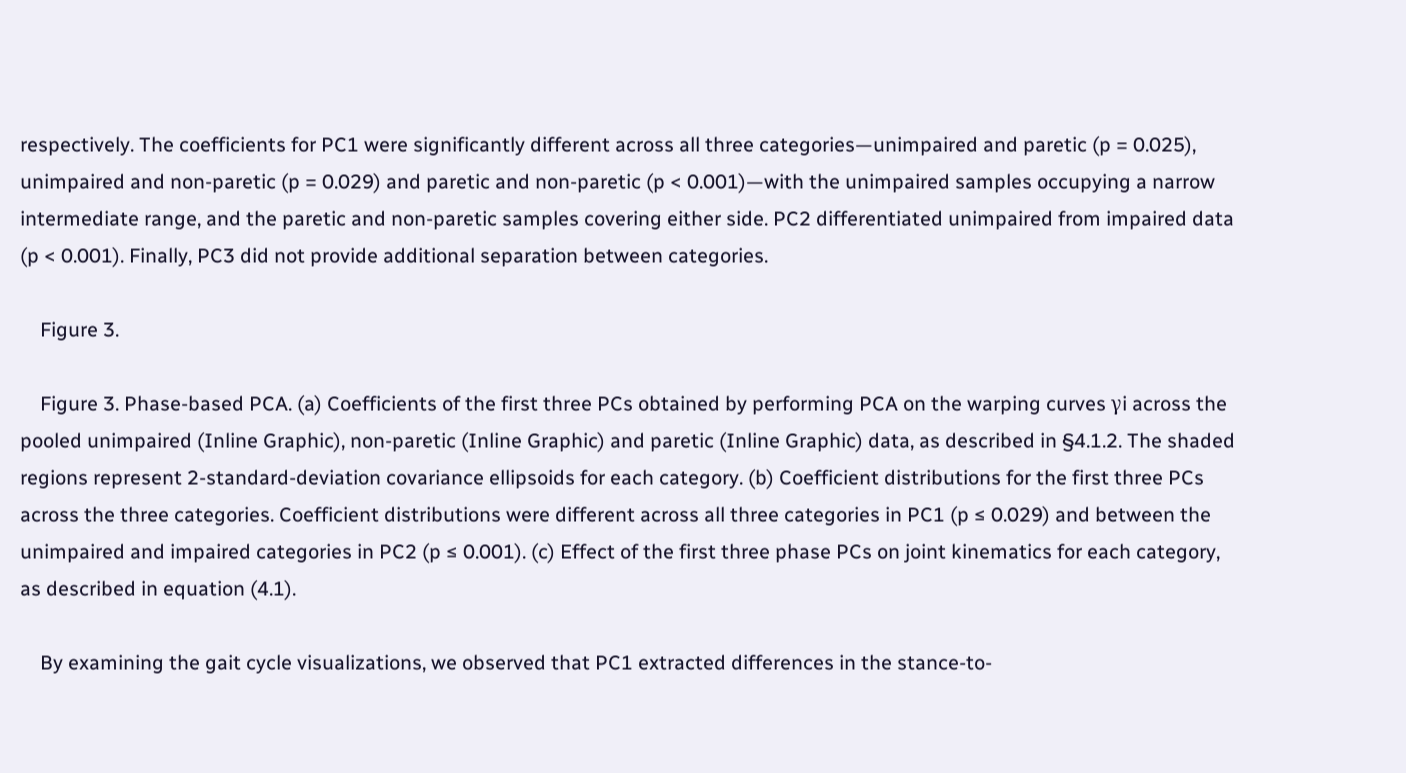respectively. The coefficients for PC1 were significantly different across all three categories—unimpaired and paretic (p = 0.025), unimpaired and non-paretic (p = 0.029) and paretic and non-paretic (p < 0.001)—with the unimpaired samples occupying a narrow intermediate range, and the paretic and non-paretic samples covering either side. PC2 differentiated unimpaired from impaired data (p < 0.001). Finally, PC3 did not provide additional separation between categories.

    Figure 3.

    Figure 3. Phase-based PCA. (a) Coefficients of the first three PCs obtained by performing PCA on the warping curves γi across the pooled unimpaired (Inline Graphic), non-paretic (Inline Graphic) and paretic (Inline Graphic) data, as described in §4.1.2. The shaded regions represent 2-standard-deviation covariance ellipsoids for each category. (b) Coefficient distributions for the first three PCs across the three categories. Coefficient distributions were different across all three categories in PC1 (p ≤ 0.029) and between the unimpaired and impaired categories in PC2 (p ≤ 0.001). (c) Effect of the first three phase PCs on joint kinematics for each category, as described in equation (4.1).

    By examining the gait cycle visualizations, we observed that PC1 extracted differences in the stance-to-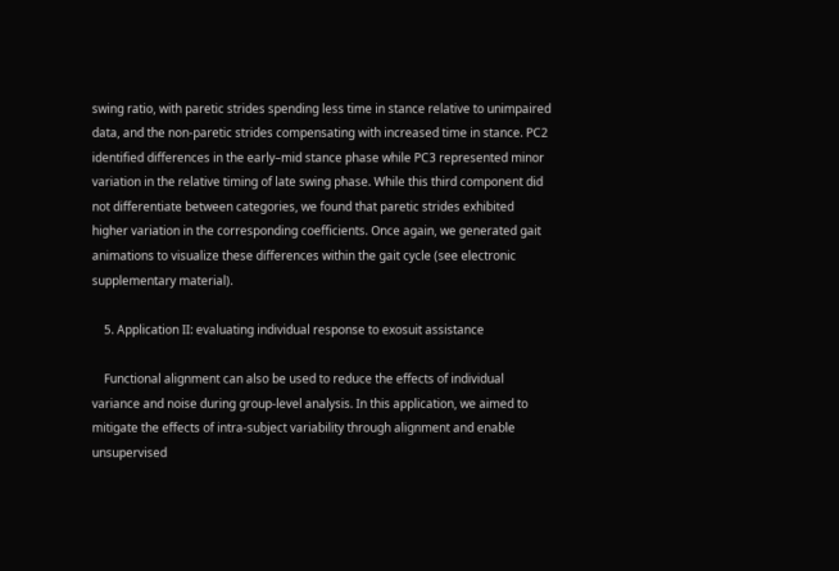swing ratio, with paretic strides spending less time in stance relative to unimpaired data, and the non-paretic strides compensating with increased time in stance. PC2 identified differences in the early–mid stance phase while PC3 represented minor variation in the relative timing of late swing phase. While this third component did not differentiate between categories, we found that paretic strides exhibited higher variation in the corresponding coefficients. Once again, we generated gait animations to visualize these differences within the gait cycle (see electronic supplementary material).

    5. Application II: evaluating individual response to exosuit assistance

    Functional alignment can also be used to reduce the effects of individual variance and noise during group-level analysis. In this application, we aimed to mitigate the effects of intra-subject variability through alignment and enable unsupervised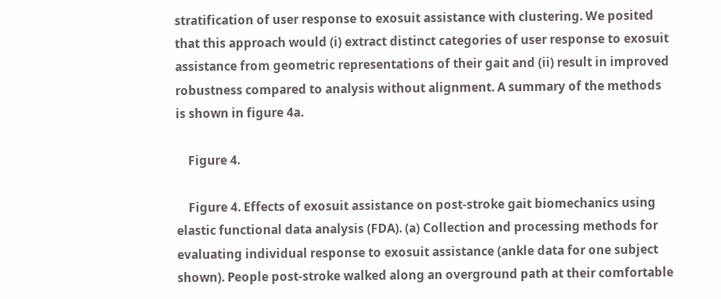stratification of user response to exosuit assistance with clustering. We posited that this approach would (i) extract distinct categories of user response to exosuit assistance from geometric representations of their gait and (ii) result in improved robustness compared to analysis without alignment. A summary of the methods is shown in figure 4a.

    Figure 4.

    Figure 4. Effects of exosuit assistance on post-stroke gait biomechanics using elastic functional data analysis (FDA). (a) Collection and processing methods for evaluating individual response to exosuit assistance (ankle data for one subject shown). People post-stroke walked along an overground path at their comfortable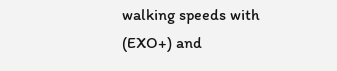walking speeds with (EXO+) and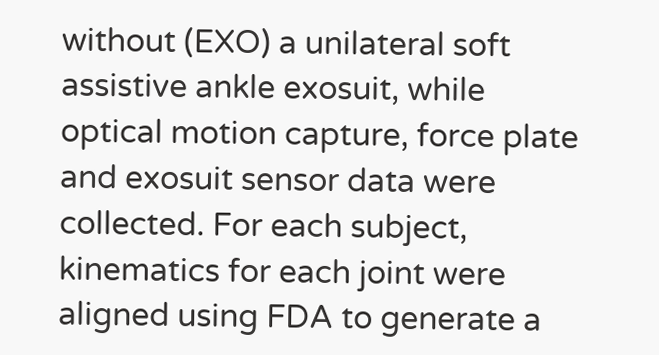without (EXO) a unilateral soft assistive ankle exosuit, while optical motion capture, force plate and exosuit sensor data were collected. For each subject, kinematics for each joint were aligned using FDA to generate a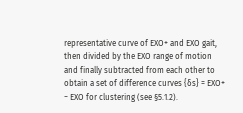representative curve of EXO+ and EXO gait, then divided by the EXO range of motion and finally subtracted from each other to obtain a set of difference curves {δs} = EXO+ − EXO for clustering (see §5.1.2).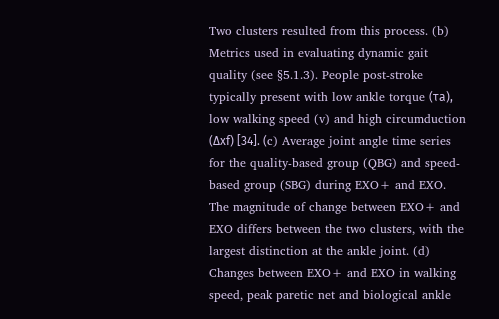Two clusters resulted from this process. (b) Metrics used in evaluating dynamic gait quality (see §5.1.3). People post-stroke typically present with low ankle torque (τa), low walking speed (v) and high circumduction (Δxf) [34]. (c) Average joint angle time series for the quality-based group (QBG) and speed-based group (SBG) during EXO+ and EXO. The magnitude of change between EXO+ and EXO differs between the two clusters, with the largest distinction at the ankle joint. (d) Changes between EXO+ and EXO in walking speed, peak paretic net and biological ankle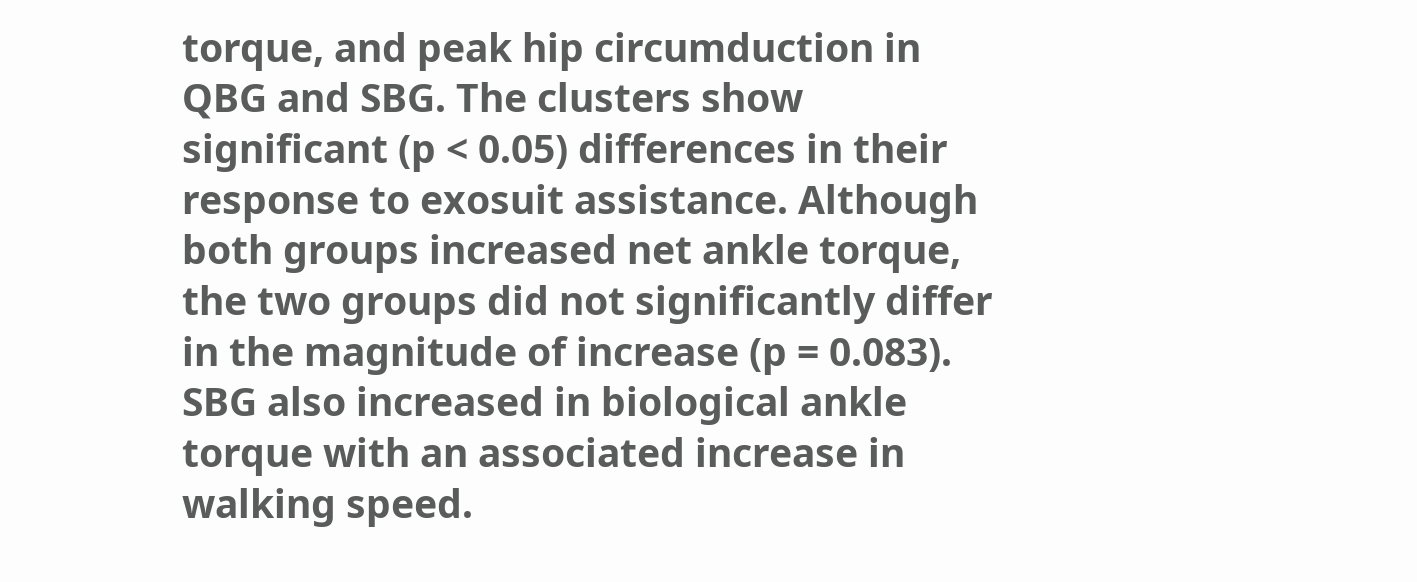torque, and peak hip circumduction in QBG and SBG. The clusters show significant (p < 0.05) differences in their response to exosuit assistance. Although both groups increased net ankle torque, the two groups did not significantly differ in the magnitude of increase (p = 0.083). SBG also increased in biological ankle torque with an associated increase in walking speed.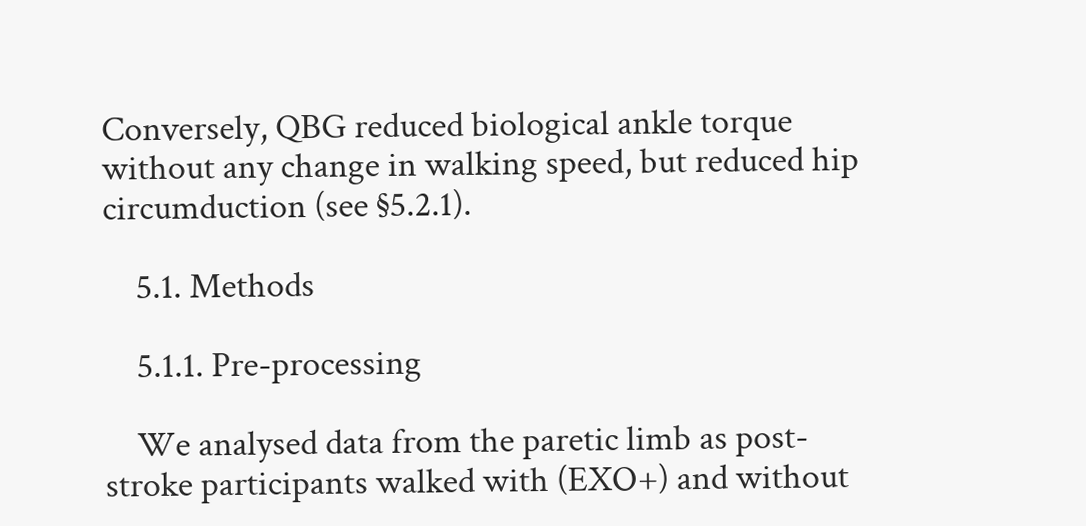Conversely, QBG reduced biological ankle torque without any change in walking speed, but reduced hip circumduction (see §5.2.1).

    5.1. Methods

    5.1.1. Pre-processing

    We analysed data from the paretic limb as post-stroke participants walked with (EXO+) and without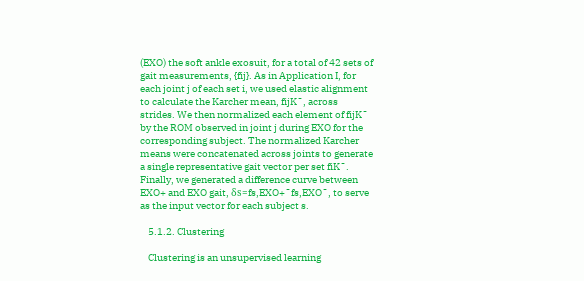(EXO) the soft ankle exosuit, for a total of 42 sets of gait measurements, {fij}. As in Application I, for each joint j of each set i, we used elastic alignment to calculate the Karcher mean, fijK¯, across strides. We then normalized each element of fijK¯ by the ROM observed in joint j during EXO for the corresponding subject. The normalized Karcher means were concatenated across joints to generate a single representative gait vector per set fiK¯. Finally, we generated a difference curve between EXO+ and EXO gait, δs=fs,EXO+¯fs,EXO¯, to serve as the input vector for each subject s.

    5.1.2. Clustering

    Clustering is an unsupervised learning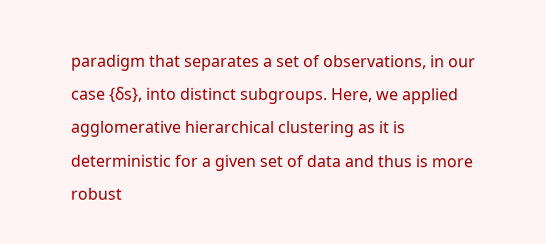paradigm that separates a set of observations, in our case {δs}, into distinct subgroups. Here, we applied agglomerative hierarchical clustering as it is deterministic for a given set of data and thus is more robust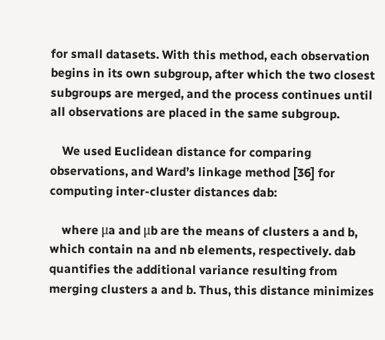for small datasets. With this method, each observation begins in its own subgroup, after which the two closest subgroups are merged, and the process continues until all observations are placed in the same subgroup.

    We used Euclidean distance for comparing observations, and Ward’s linkage method [36] for computing inter-cluster distances dab:

    where μa and μb are the means of clusters a and b, which contain na and nb elements, respectively. dab quantifies the additional variance resulting from merging clusters a and b. Thus, this distance minimizes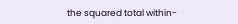the squared total within-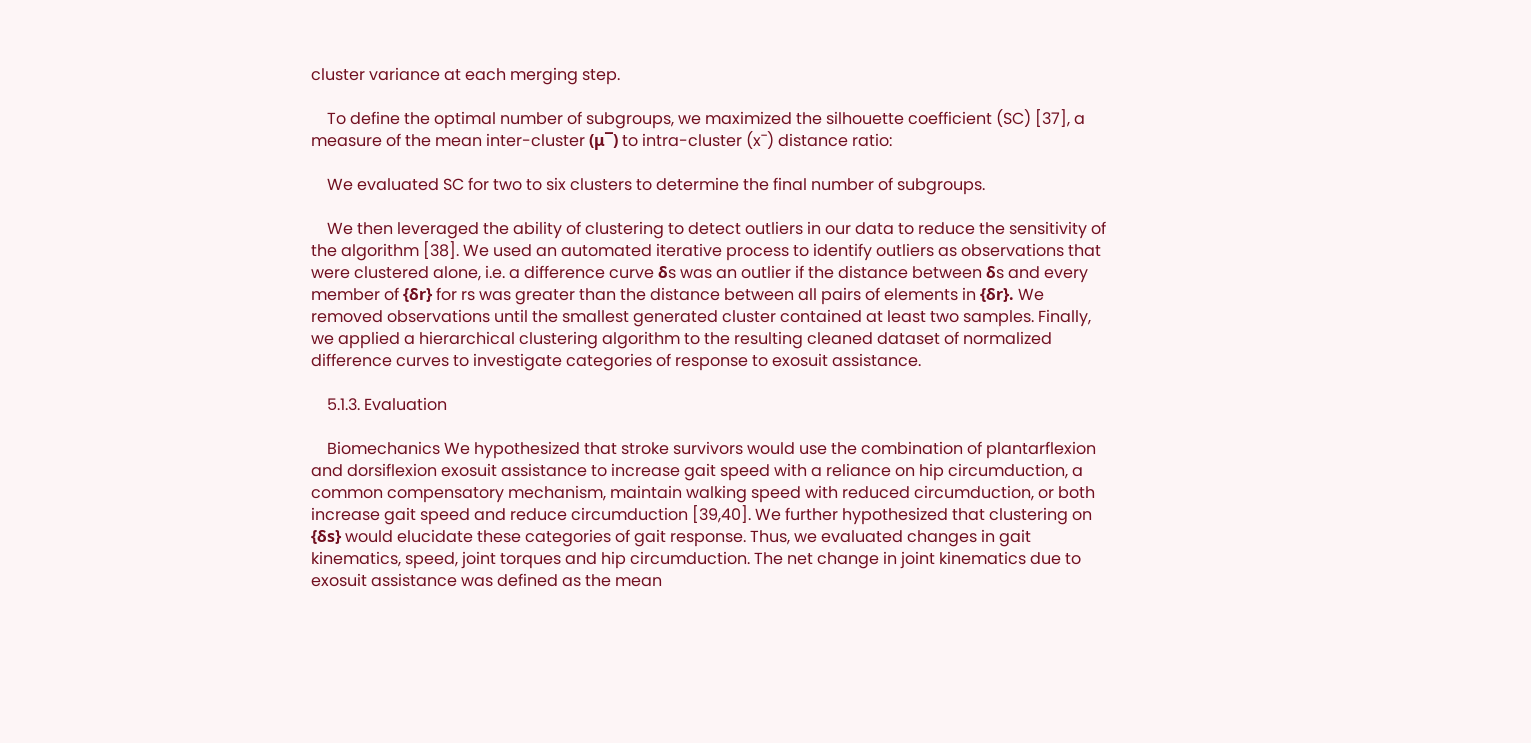cluster variance at each merging step.

    To define the optimal number of subgroups, we maximized the silhouette coefficient (SC) [37], a measure of the mean inter-cluster (μ¯) to intra-cluster (x¯) distance ratio:

    We evaluated SC for two to six clusters to determine the final number of subgroups.

    We then leveraged the ability of clustering to detect outliers in our data to reduce the sensitivity of the algorithm [38]. We used an automated iterative process to identify outliers as observations that were clustered alone, i.e. a difference curve δs was an outlier if the distance between δs and every member of {δr} for rs was greater than the distance between all pairs of elements in {δr}. We removed observations until the smallest generated cluster contained at least two samples. Finally, we applied a hierarchical clustering algorithm to the resulting cleaned dataset of normalized difference curves to investigate categories of response to exosuit assistance.

    5.1.3. Evaluation

    Biomechanics We hypothesized that stroke survivors would use the combination of plantarflexion and dorsiflexion exosuit assistance to increase gait speed with a reliance on hip circumduction, a common compensatory mechanism, maintain walking speed with reduced circumduction, or both increase gait speed and reduce circumduction [39,40]. We further hypothesized that clustering on {δs} would elucidate these categories of gait response. Thus, we evaluated changes in gait kinematics, speed, joint torques and hip circumduction. The net change in joint kinematics due to exosuit assistance was defined as the mean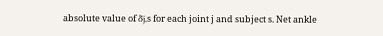absolute value of δj,s for each joint j and subject s. Net ankle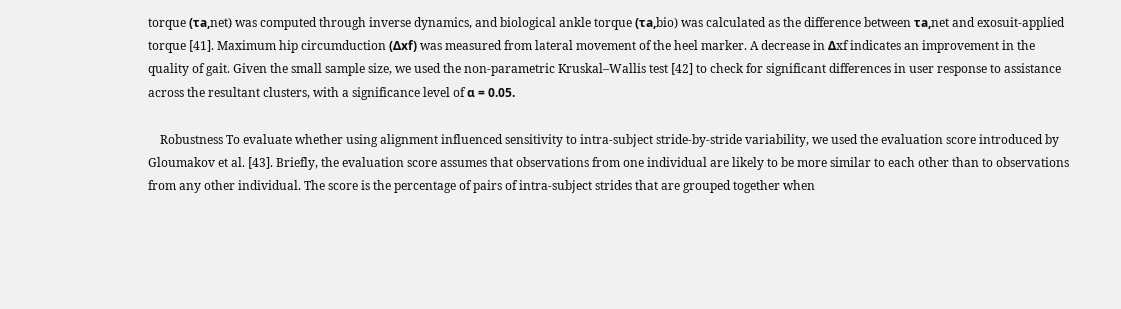torque (τa,net) was computed through inverse dynamics, and biological ankle torque (τa,bio) was calculated as the difference between τa,net and exosuit-applied torque [41]. Maximum hip circumduction (Δxf) was measured from lateral movement of the heel marker. A decrease in Δxf indicates an improvement in the quality of gait. Given the small sample size, we used the non-parametric Kruskal–Wallis test [42] to check for significant differences in user response to assistance across the resultant clusters, with a significance level of α = 0.05.

    Robustness To evaluate whether using alignment influenced sensitivity to intra-subject stride-by-stride variability, we used the evaluation score introduced by Gloumakov et al. [43]. Briefly, the evaluation score assumes that observations from one individual are likely to be more similar to each other than to observations from any other individual. The score is the percentage of pairs of intra-subject strides that are grouped together when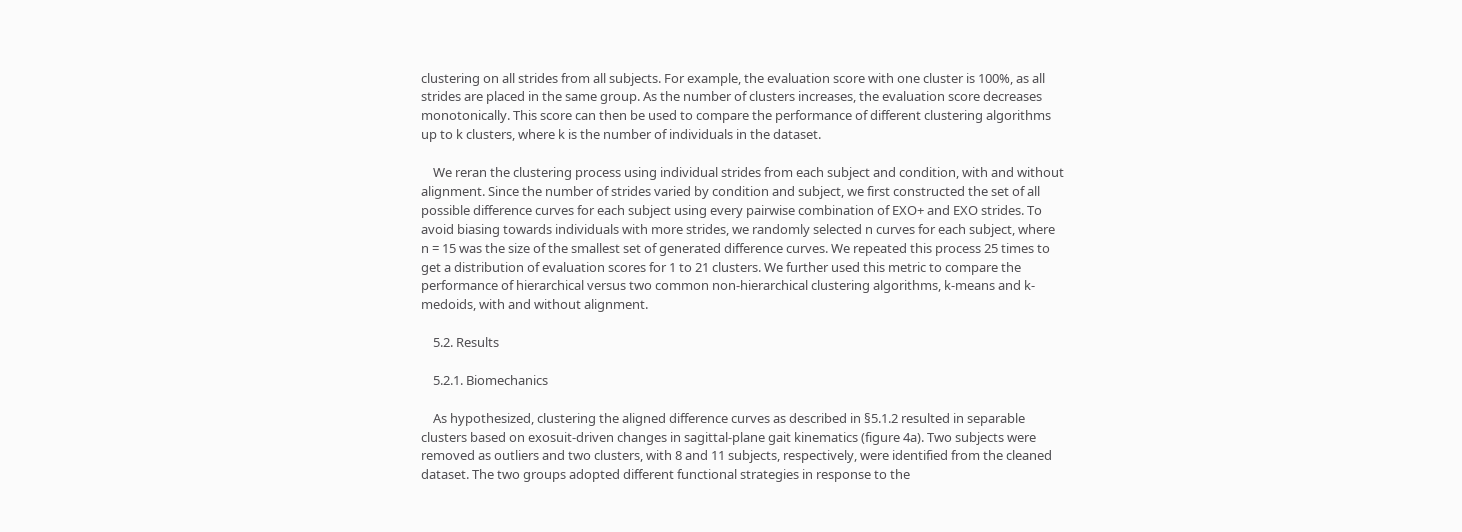clustering on all strides from all subjects. For example, the evaluation score with one cluster is 100%, as all strides are placed in the same group. As the number of clusters increases, the evaluation score decreases monotonically. This score can then be used to compare the performance of different clustering algorithms up to k clusters, where k is the number of individuals in the dataset.

    We reran the clustering process using individual strides from each subject and condition, with and without alignment. Since the number of strides varied by condition and subject, we first constructed the set of all possible difference curves for each subject using every pairwise combination of EXO+ and EXO strides. To avoid biasing towards individuals with more strides, we randomly selected n curves for each subject, where n = 15 was the size of the smallest set of generated difference curves. We repeated this process 25 times to get a distribution of evaluation scores for 1 to 21 clusters. We further used this metric to compare the performance of hierarchical versus two common non-hierarchical clustering algorithms, k-means and k-medoids, with and without alignment.

    5.2. Results

    5.2.1. Biomechanics

    As hypothesized, clustering the aligned difference curves as described in §5.1.2 resulted in separable clusters based on exosuit-driven changes in sagittal-plane gait kinematics (figure 4a). Two subjects were removed as outliers and two clusters, with 8 and 11 subjects, respectively, were identified from the cleaned dataset. The two groups adopted different functional strategies in response to the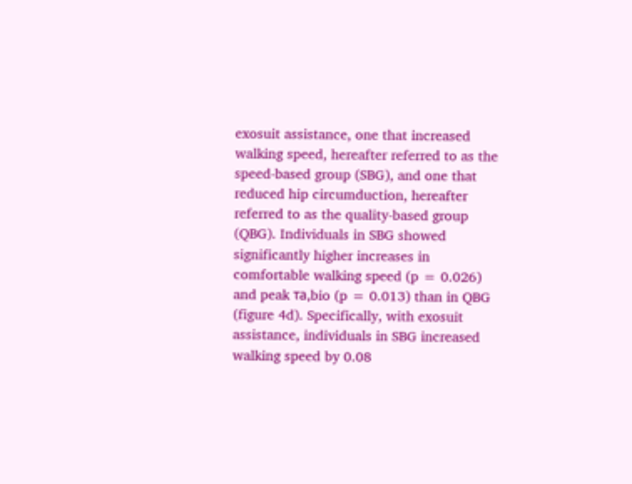exosuit assistance, one that increased walking speed, hereafter referred to as the speed-based group (SBG), and one that reduced hip circumduction, hereafter referred to as the quality-based group (QBG). Individuals in SBG showed significantly higher increases in comfortable walking speed (p = 0.026) and peak τa,bio (p = 0.013) than in QBG (figure 4d). Specifically, with exosuit assistance, individuals in SBG increased walking speed by 0.08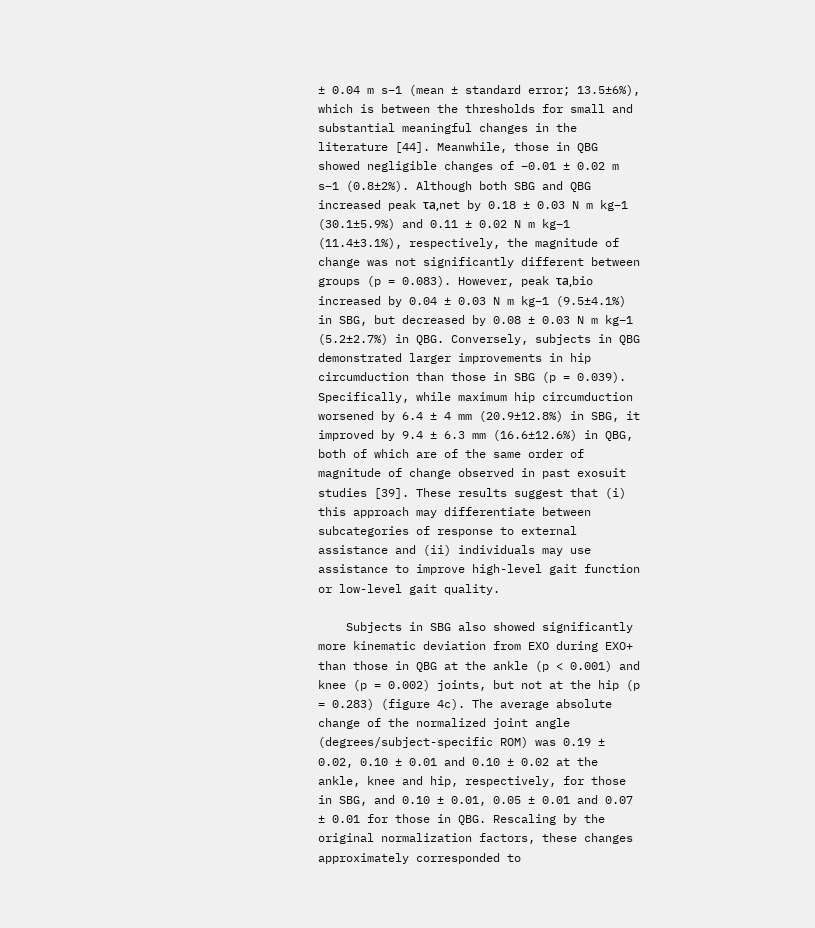± 0.04 m s−1 (mean ± standard error; 13.5±6%), which is between the thresholds for small and substantial meaningful changes in the literature [44]. Meanwhile, those in QBG showed negligible changes of −0.01 ± 0.02 m s−1 (0.8±2%). Although both SBG and QBG increased peak τa,net by 0.18 ± 0.03 N m kg−1 (30.1±5.9%) and 0.11 ± 0.02 N m kg−1 (11.4±3.1%), respectively, the magnitude of change was not significantly different between groups (p = 0.083). However, peak τa,bio increased by 0.04 ± 0.03 N m kg−1 (9.5±4.1%) in SBG, but decreased by 0.08 ± 0.03 N m kg−1 (5.2±2.7%) in QBG. Conversely, subjects in QBG demonstrated larger improvements in hip circumduction than those in SBG (p = 0.039). Specifically, while maximum hip circumduction worsened by 6.4 ± 4 mm (20.9±12.8%) in SBG, it improved by 9.4 ± 6.3 mm (16.6±12.6%) in QBG, both of which are of the same order of magnitude of change observed in past exosuit studies [39]. These results suggest that (i) this approach may differentiate between subcategories of response to external assistance and (ii) individuals may use assistance to improve high-level gait function or low-level gait quality.

    Subjects in SBG also showed significantly more kinematic deviation from EXO during EXO+ than those in QBG at the ankle (p < 0.001) and knee (p = 0.002) joints, but not at the hip (p = 0.283) (figure 4c). The average absolute change of the normalized joint angle (degrees/subject-specific ROM) was 0.19 ± 0.02, 0.10 ± 0.01 and 0.10 ± 0.02 at the ankle, knee and hip, respectively, for those in SBG, and 0.10 ± 0.01, 0.05 ± 0.01 and 0.07 ± 0.01 for those in QBG. Rescaling by the original normalization factors, these changes approximately corresponded to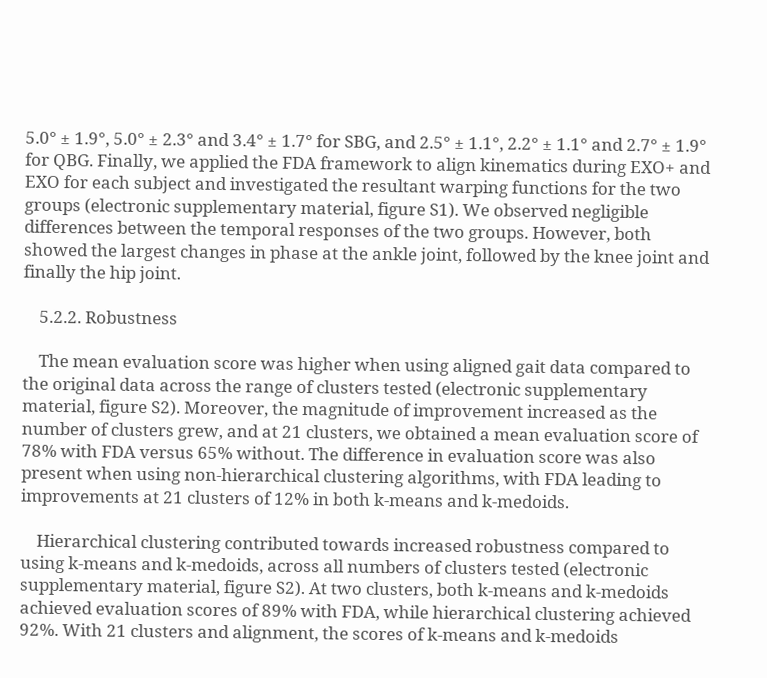5.0° ± 1.9°, 5.0° ± 2.3° and 3.4° ± 1.7° for SBG, and 2.5° ± 1.1°, 2.2° ± 1.1° and 2.7° ± 1.9° for QBG. Finally, we applied the FDA framework to align kinematics during EXO+ and EXO for each subject and investigated the resultant warping functions for the two groups (electronic supplementary material, figure S1). We observed negligible differences between the temporal responses of the two groups. However, both showed the largest changes in phase at the ankle joint, followed by the knee joint and finally the hip joint.

    5.2.2. Robustness

    The mean evaluation score was higher when using aligned gait data compared to the original data across the range of clusters tested (electronic supplementary material, figure S2). Moreover, the magnitude of improvement increased as the number of clusters grew, and at 21 clusters, we obtained a mean evaluation score of 78% with FDA versus 65% without. The difference in evaluation score was also present when using non-hierarchical clustering algorithms, with FDA leading to improvements at 21 clusters of 12% in both k-means and k-medoids.

    Hierarchical clustering contributed towards increased robustness compared to using k-means and k-medoids, across all numbers of clusters tested (electronic supplementary material, figure S2). At two clusters, both k-means and k-medoids achieved evaluation scores of 89% with FDA, while hierarchical clustering achieved 92%. With 21 clusters and alignment, the scores of k-means and k-medoids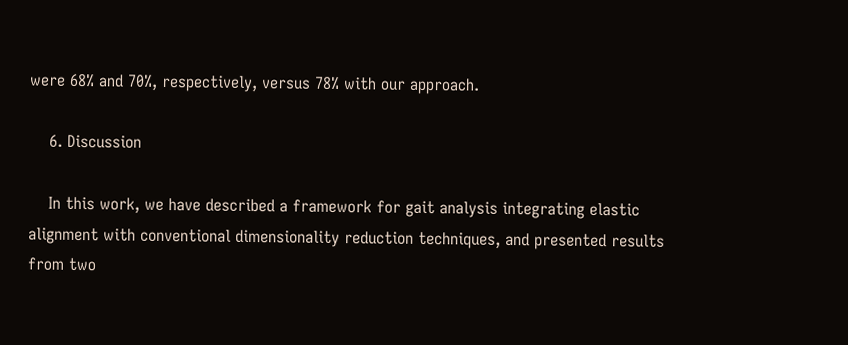were 68% and 70%, respectively, versus 78% with our approach.

    6. Discussion

    In this work, we have described a framework for gait analysis integrating elastic alignment with conventional dimensionality reduction techniques, and presented results from two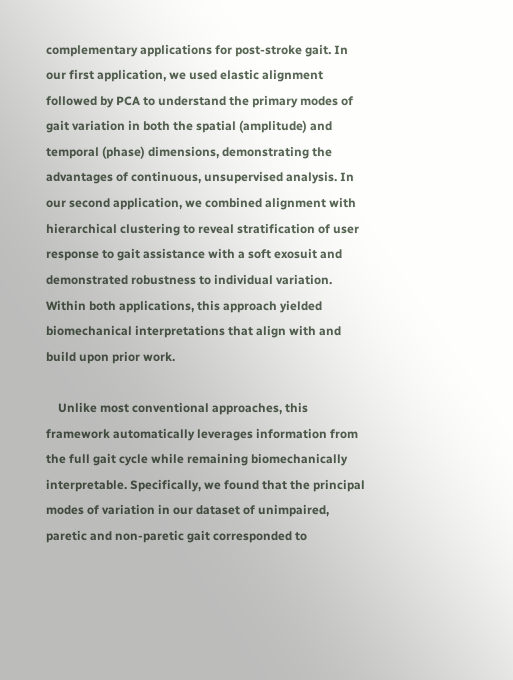complementary applications for post-stroke gait. In our first application, we used elastic alignment followed by PCA to understand the primary modes of gait variation in both the spatial (amplitude) and temporal (phase) dimensions, demonstrating the advantages of continuous, unsupervised analysis. In our second application, we combined alignment with hierarchical clustering to reveal stratification of user response to gait assistance with a soft exosuit and demonstrated robustness to individual variation. Within both applications, this approach yielded biomechanical interpretations that align with and build upon prior work.

    Unlike most conventional approaches, this framework automatically leverages information from the full gait cycle while remaining biomechanically interpretable. Specifically, we found that the principal modes of variation in our dataset of unimpaired, paretic and non-paretic gait corresponded to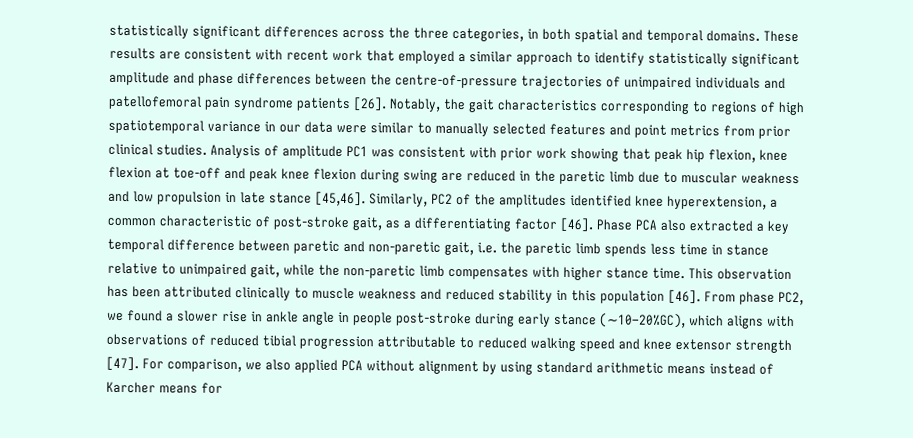statistically significant differences across the three categories, in both spatial and temporal domains. These results are consistent with recent work that employed a similar approach to identify statistically significant amplitude and phase differences between the centre-of-pressure trajectories of unimpaired individuals and patellofemoral pain syndrome patients [26]. Notably, the gait characteristics corresponding to regions of high spatiotemporal variance in our data were similar to manually selected features and point metrics from prior clinical studies. Analysis of amplitude PC1 was consistent with prior work showing that peak hip flexion, knee flexion at toe-off and peak knee flexion during swing are reduced in the paretic limb due to muscular weakness and low propulsion in late stance [45,46]. Similarly, PC2 of the amplitudes identified knee hyperextension, a common characteristic of post-stroke gait, as a differentiating factor [46]. Phase PCA also extracted a key temporal difference between paretic and non-paretic gait, i.e. the paretic limb spends less time in stance relative to unimpaired gait, while the non-paretic limb compensates with higher stance time. This observation has been attributed clinically to muscle weakness and reduced stability in this population [46]. From phase PC2, we found a slower rise in ankle angle in people post-stroke during early stance (∼10–20%GC), which aligns with observations of reduced tibial progression attributable to reduced walking speed and knee extensor strength [47]. For comparison, we also applied PCA without alignment by using standard arithmetic means instead of Karcher means for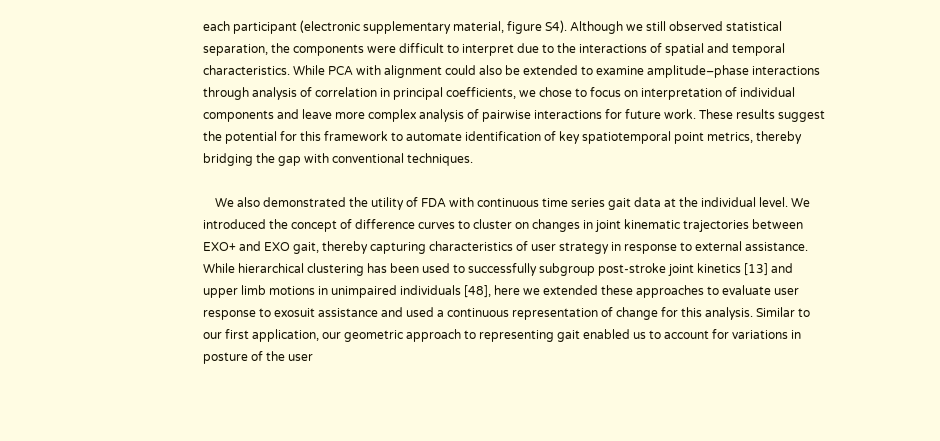each participant (electronic supplementary material, figure S4). Although we still observed statistical separation, the components were difficult to interpret due to the interactions of spatial and temporal characteristics. While PCA with alignment could also be extended to examine amplitude–phase interactions through analysis of correlation in principal coefficients, we chose to focus on interpretation of individual components and leave more complex analysis of pairwise interactions for future work. These results suggest the potential for this framework to automate identification of key spatiotemporal point metrics, thereby bridging the gap with conventional techniques.

    We also demonstrated the utility of FDA with continuous time series gait data at the individual level. We introduced the concept of difference curves to cluster on changes in joint kinematic trajectories between EXO+ and EXO gait, thereby capturing characteristics of user strategy in response to external assistance. While hierarchical clustering has been used to successfully subgroup post-stroke joint kinetics [13] and upper limb motions in unimpaired individuals [48], here we extended these approaches to evaluate user response to exosuit assistance and used a continuous representation of change for this analysis. Similar to our first application, our geometric approach to representing gait enabled us to account for variations in posture of the user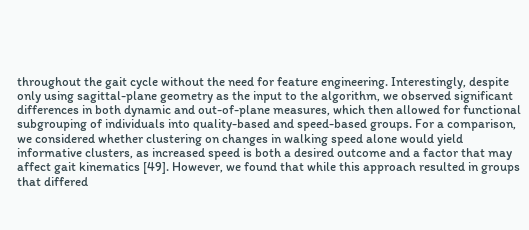throughout the gait cycle without the need for feature engineering. Interestingly, despite only using sagittal-plane geometry as the input to the algorithm, we observed significant differences in both dynamic and out-of-plane measures, which then allowed for functional subgrouping of individuals into quality-based and speed-based groups. For a comparison, we considered whether clustering on changes in walking speed alone would yield informative clusters, as increased speed is both a desired outcome and a factor that may affect gait kinematics [49]. However, we found that while this approach resulted in groups that differed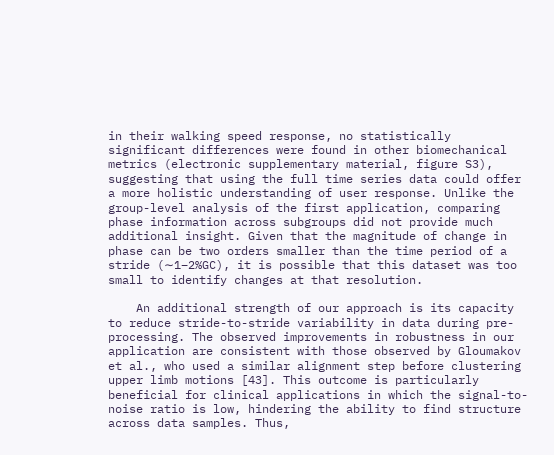in their walking speed response, no statistically significant differences were found in other biomechanical metrics (electronic supplementary material, figure S3), suggesting that using the full time series data could offer a more holistic understanding of user response. Unlike the group-level analysis of the first application, comparing phase information across subgroups did not provide much additional insight. Given that the magnitude of change in phase can be two orders smaller than the time period of a stride (∼1–2%GC), it is possible that this dataset was too small to identify changes at that resolution.

    An additional strength of our approach is its capacity to reduce stride-to-stride variability in data during pre-processing. The observed improvements in robustness in our application are consistent with those observed by Gloumakov et al., who used a similar alignment step before clustering upper limb motions [43]. This outcome is particularly beneficial for clinical applications in which the signal-to-noise ratio is low, hindering the ability to find structure across data samples. Thus,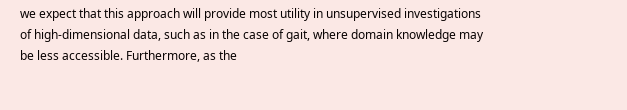we expect that this approach will provide most utility in unsupervised investigations of high-dimensional data, such as in the case of gait, where domain knowledge may be less accessible. Furthermore, as the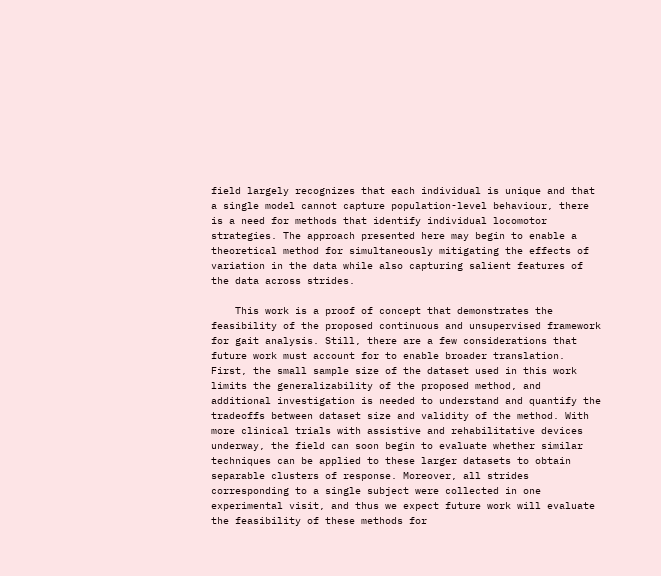field largely recognizes that each individual is unique and that a single model cannot capture population-level behaviour, there is a need for methods that identify individual locomotor strategies. The approach presented here may begin to enable a theoretical method for simultaneously mitigating the effects of variation in the data while also capturing salient features of the data across strides.

    This work is a proof of concept that demonstrates the feasibility of the proposed continuous and unsupervised framework for gait analysis. Still, there are a few considerations that future work must account for to enable broader translation. First, the small sample size of the dataset used in this work limits the generalizability of the proposed method, and additional investigation is needed to understand and quantify the tradeoffs between dataset size and validity of the method. With more clinical trials with assistive and rehabilitative devices underway, the field can soon begin to evaluate whether similar techniques can be applied to these larger datasets to obtain separable clusters of response. Moreover, all strides corresponding to a single subject were collected in one experimental visit, and thus we expect future work will evaluate the feasibility of these methods for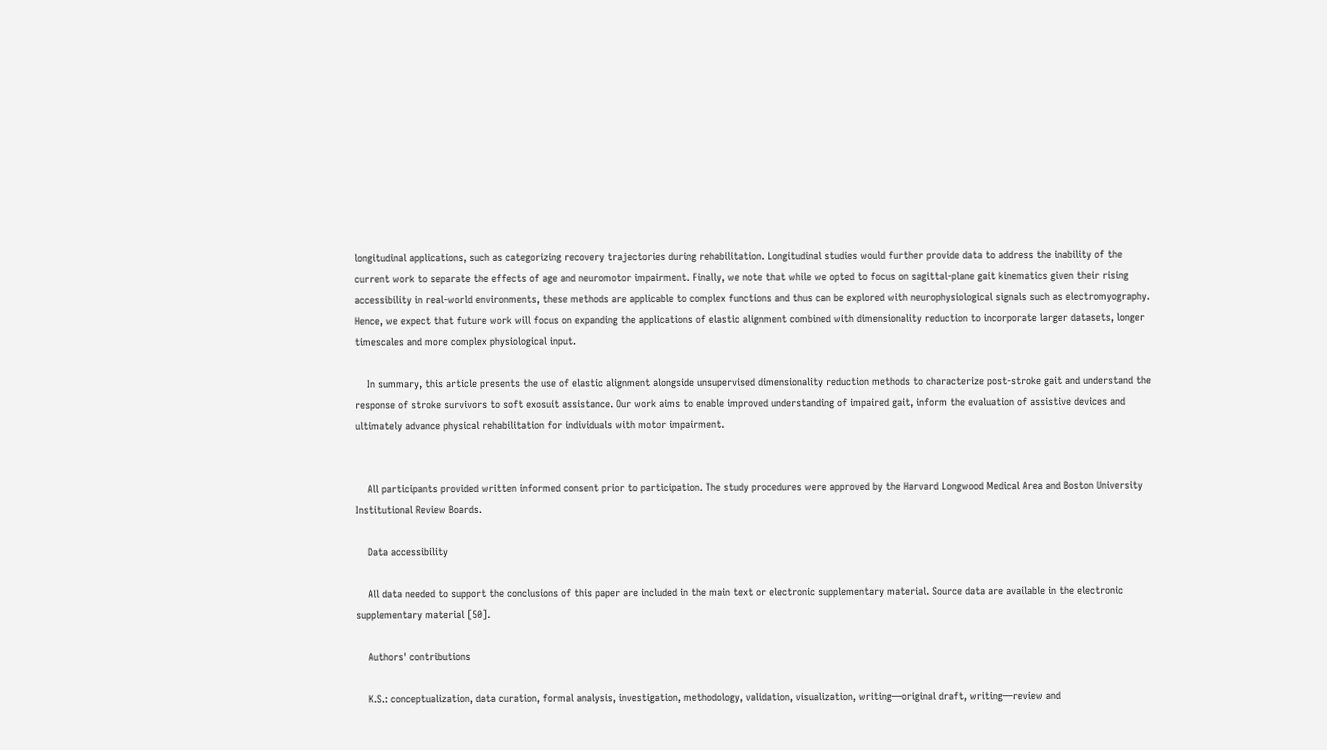longitudinal applications, such as categorizing recovery trajectories during rehabilitation. Longitudinal studies would further provide data to address the inability of the current work to separate the effects of age and neuromotor impairment. Finally, we note that while we opted to focus on sagittal-plane gait kinematics given their rising accessibility in real-world environments, these methods are applicable to complex functions and thus can be explored with neurophysiological signals such as electromyography. Hence, we expect that future work will focus on expanding the applications of elastic alignment combined with dimensionality reduction to incorporate larger datasets, longer timescales and more complex physiological input.

    In summary, this article presents the use of elastic alignment alongside unsupervised dimensionality reduction methods to characterize post-stroke gait and understand the response of stroke survivors to soft exosuit assistance. Our work aims to enable improved understanding of impaired gait, inform the evaluation of assistive devices and ultimately advance physical rehabilitation for individuals with motor impairment.


    All participants provided written informed consent prior to participation. The study procedures were approved by the Harvard Longwood Medical Area and Boston University Institutional Review Boards.

    Data accessibility

    All data needed to support the conclusions of this paper are included in the main text or electronic supplementary material. Source data are available in the electronic supplementary material [50].

    Authors' contributions

    K.S.: conceptualization, data curation, formal analysis, investigation, methodology, validation, visualization, writing—original draft, writing—review and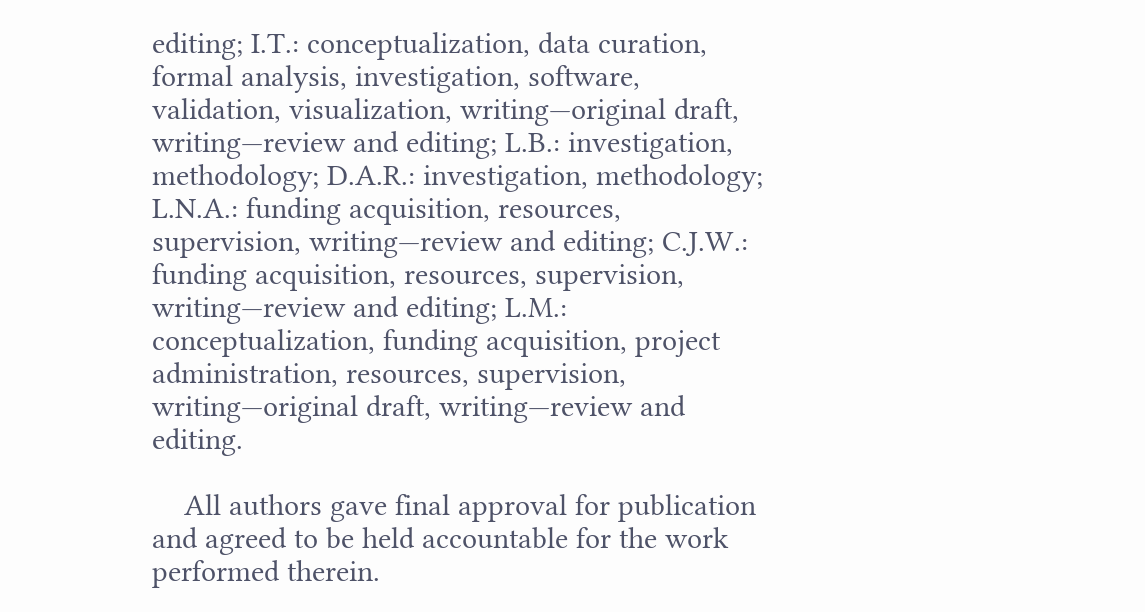editing; I.T.: conceptualization, data curation, formal analysis, investigation, software, validation, visualization, writing—original draft, writing—review and editing; L.B.: investigation, methodology; D.A.R.: investigation, methodology; L.N.A.: funding acquisition, resources, supervision, writing—review and editing; C.J.W.: funding acquisition, resources, supervision, writing—review and editing; L.M.: conceptualization, funding acquisition, project administration, resources, supervision, writing—original draft, writing—review and editing.

    All authors gave final approval for publication and agreed to be held accountable for the work performed therein.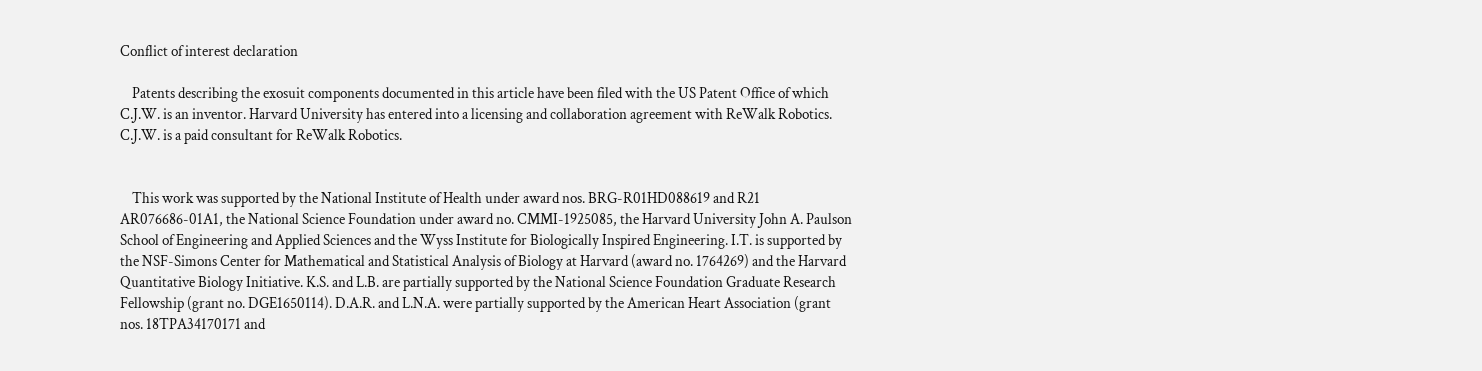Conflict of interest declaration

    Patents describing the exosuit components documented in this article have been filed with the US Patent Office of which C.J.W. is an inventor. Harvard University has entered into a licensing and collaboration agreement with ReWalk Robotics. C.J.W. is a paid consultant for ReWalk Robotics.


    This work was supported by the National Institute of Health under award nos. BRG-R01HD088619 and R21 AR076686-01A1, the National Science Foundation under award no. CMMI-1925085, the Harvard University John A. Paulson School of Engineering and Applied Sciences and the Wyss Institute for Biologically Inspired Engineering. I.T. is supported by the NSF-Simons Center for Mathematical and Statistical Analysis of Biology at Harvard (award no. 1764269) and the Harvard Quantitative Biology Initiative. K.S. and L.B. are partially supported by the National Science Foundation Graduate Research Fellowship (grant no. DGE1650114). D.A.R. and L.N.A. were partially supported by the American Heart Association (grant nos. 18TPA34170171 and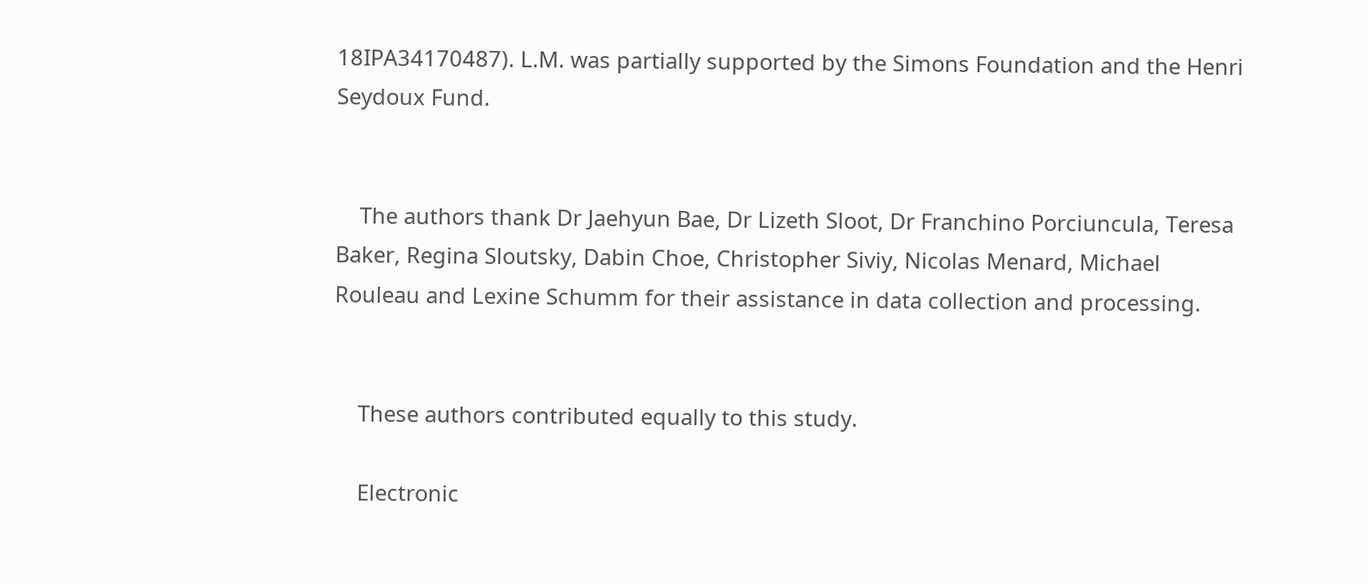18IPA34170487). L.M. was partially supported by the Simons Foundation and the Henri Seydoux Fund.


    The authors thank Dr Jaehyun Bae, Dr Lizeth Sloot, Dr Franchino Porciuncula, Teresa Baker, Regina Sloutsky, Dabin Choe, Christopher Siviy, Nicolas Menard, Michael Rouleau and Lexine Schumm for their assistance in data collection and processing.


    These authors contributed equally to this study.

    Electronic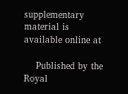supplementary material is available online at

    Published by the Royal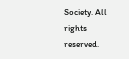Society. All rights reserved.